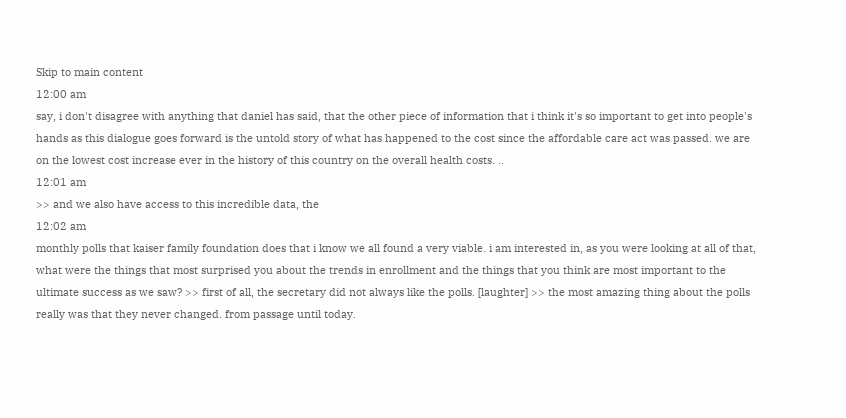Skip to main content
12:00 am
say, i don't disagree with anything that daniel has said, that the other piece of information that i think it's so important to get into people's hands as this dialogue goes forward is the untold story of what has happened to the cost since the affordable care act was passed. we are on the lowest cost increase ever in the history of this country on the overall health costs. ..
12:01 am
>> and we also have access to this incredible data, the
12:02 am
monthly polls that kaiser family foundation does that i know we all found a very viable. i am interested in, as you were looking at all of that, what were the things that most surprised you about the trends in enrollment and the things that you think are most important to the ultimate success as we saw? >> first of all, the secretary did not always like the polls. [laughter] >> the most amazing thing about the polls really was that they never changed. from passage until today.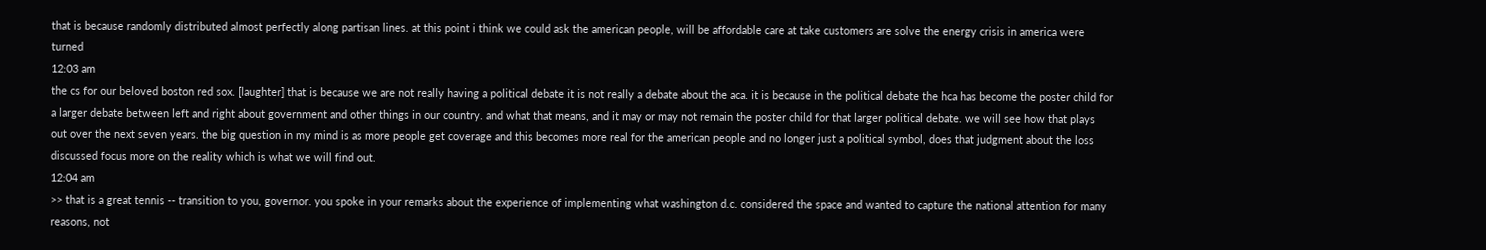that is because randomly distributed almost perfectly along partisan lines. at this point i think we could ask the american people, will be affordable care at take customers are solve the energy crisis in america were turned
12:03 am
the cs for our beloved boston red sox. [laughter] that is because we are not really having a political debate it is not really a debate about the aca. it is because in the political debate the hca has become the poster child for a larger debate between left and right about government and other things in our country. and what that means, and it may or may not remain the poster child for that larger political debate. we will see how that plays out over the next seven years. the big question in my mind is as more people get coverage and this becomes more real for the american people and no longer just a political symbol, does that judgment about the loss discussed focus more on the reality which is what we will find out.
12:04 am
>> that is a great tennis -- transition to you, governor. you spoke in your remarks about the experience of implementing what washington d.c. considered the space and wanted to capture the national attention for many reasons, not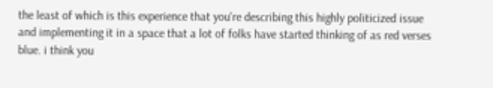the least of which is this experience that you're describing this highly politicized issue and implementing it in a space that a lot of folks have started thinking of as red verses blue. i think you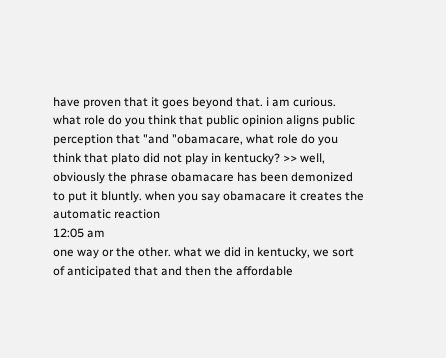have proven that it goes beyond that. i am curious. what role do you think that public opinion aligns public perception that "and "obamacare, what role do you think that plato did not play in kentucky? >> well, obviously the phrase obamacare has been demonized to put it bluntly. when you say obamacare it creates the automatic reaction
12:05 am
one way or the other. what we did in kentucky, we sort of anticipated that and then the affordable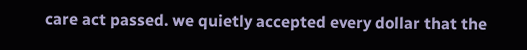care act passed. we quietly accepted every dollar that the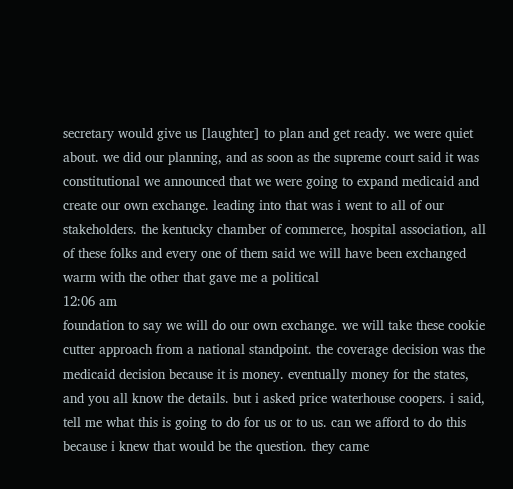secretary would give us [laughter] to plan and get ready. we were quiet about. we did our planning, and as soon as the supreme court said it was constitutional we announced that we were going to expand medicaid and create our own exchange. leading into that was i went to all of our stakeholders. the kentucky chamber of commerce, hospital association, all of these folks and every one of them said we will have been exchanged warm with the other that gave me a political
12:06 am
foundation to say we will do our own exchange. we will take these cookie cutter approach from a national standpoint. the coverage decision was the medicaid decision because it is money. eventually money for the states, and you all know the details. but i asked price waterhouse coopers. i said, tell me what this is going to do for us or to us. can we afford to do this because i knew that would be the question. they came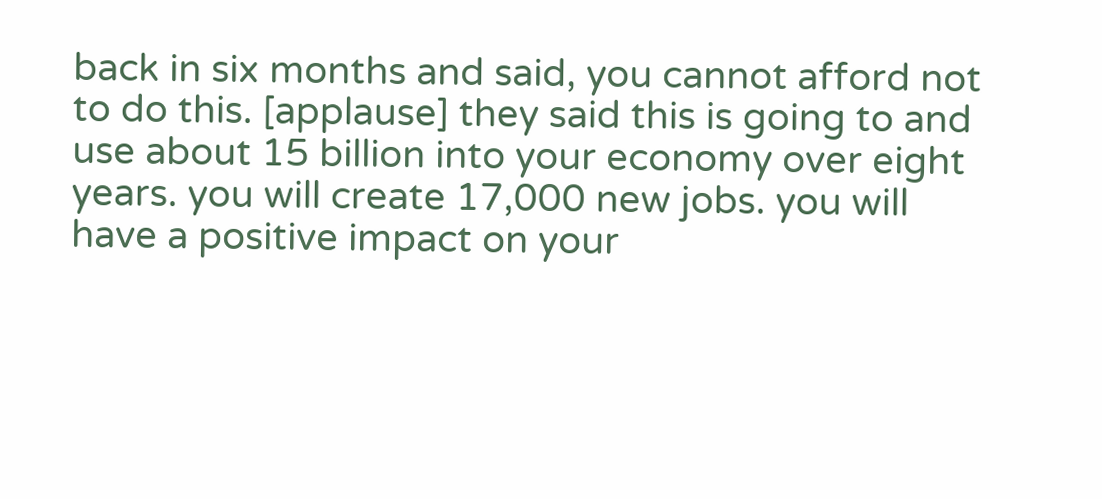back in six months and said, you cannot afford not to do this. [applause] they said this is going to and use about 15 billion into your economy over eight years. you will create 17,000 new jobs. you will have a positive impact on your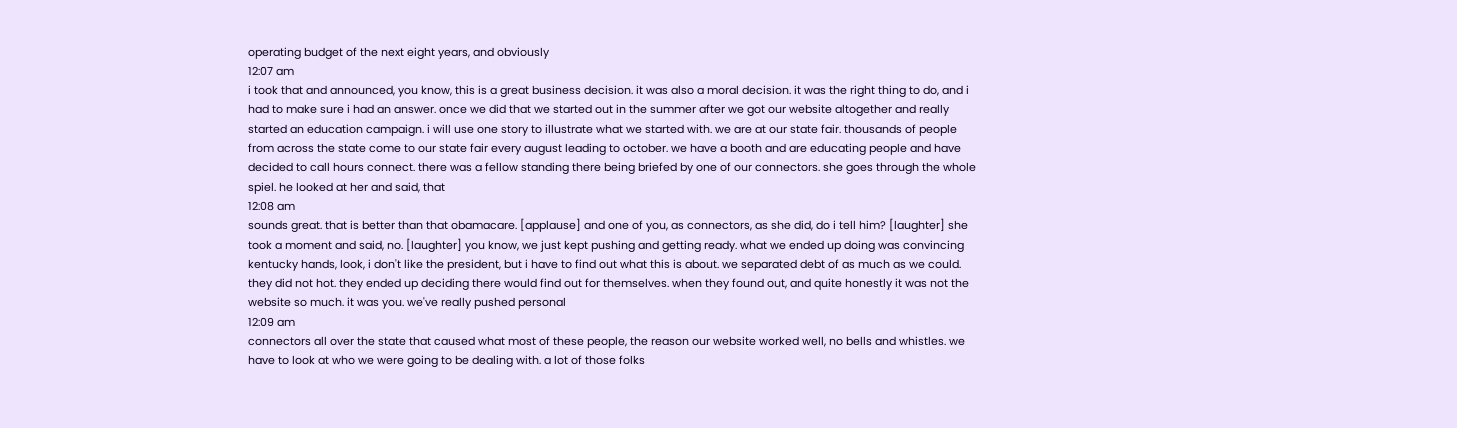operating budget of the next eight years, and obviously
12:07 am
i took that and announced, you know, this is a great business decision. it was also a moral decision. it was the right thing to do, and i had to make sure i had an answer. once we did that we started out in the summer after we got our website altogether and really started an education campaign. i will use one story to illustrate what we started with. we are at our state fair. thousands of people from across the state come to our state fair every august leading to october. we have a booth and are educating people and have decided to call hours connect. there was a fellow standing there being briefed by one of our connectors. she goes through the whole spiel. he looked at her and said, that
12:08 am
sounds great. that is better than that obamacare. [applause] and one of you, as connectors, as she did, do i tell him? [laughter] she took a moment and said, no. [laughter] you know, we just kept pushing and getting ready. what we ended up doing was convincing kentucky hands, look, i don't like the president, but i have to find out what this is about. we separated debt of as much as we could. they did not hot. they ended up deciding there would find out for themselves. when they found out, and quite honestly it was not the website so much. it was you. we've really pushed personal
12:09 am
connectors all over the state that caused what most of these people, the reason our website worked well, no bells and whistles. we have to look at who we were going to be dealing with. a lot of those folks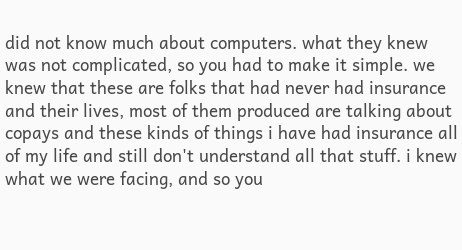did not know much about computers. what they knew was not complicated, so you had to make it simple. we knew that these are folks that had never had insurance and their lives, most of them produced are talking about copays and these kinds of things i have had insurance all of my life and still don't understand all that stuff. i knew what we were facing, and so you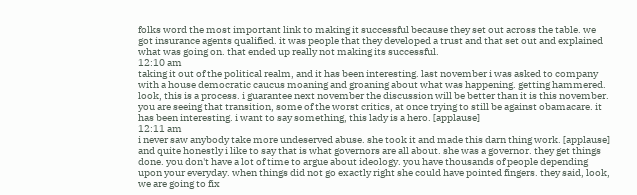folks word the most important link to making it successful because they set out across the table. we got insurance agents qualified. it was people that they developed a trust and that set out and explained what was going on. that ended up really not making its successful.
12:10 am
taking it out of the political realm, and it has been interesting. last november i was asked to company with a house democratic caucus moaning and groaning about what was happening. getting hammered. look, this is a process. i guarantee next november the discussion will be better than it is this november. you are seeing that transition, some of the worst critics, at once trying to still be against obamacare. it has been interesting. i want to say something, this lady is a hero. [applause]
12:11 am
i never saw anybody take more undeserved abuse. she took it and made this darn thing work. [applause] and quite honestly i like to say that is what governors are all about. she was a governor. they get things done. you don't have a lot of time to argue about ideology. you have thousands of people depending upon your everyday. when things did not go exactly right she could have pointed fingers. they said, look, we are going to fix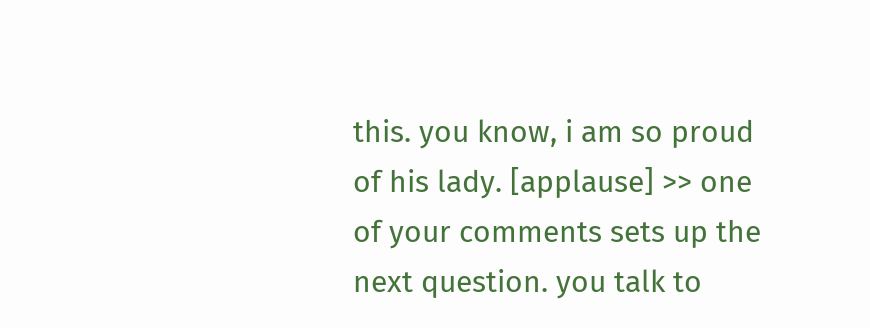this. you know, i am so proud of his lady. [applause] >> one of your comments sets up the next question. you talk to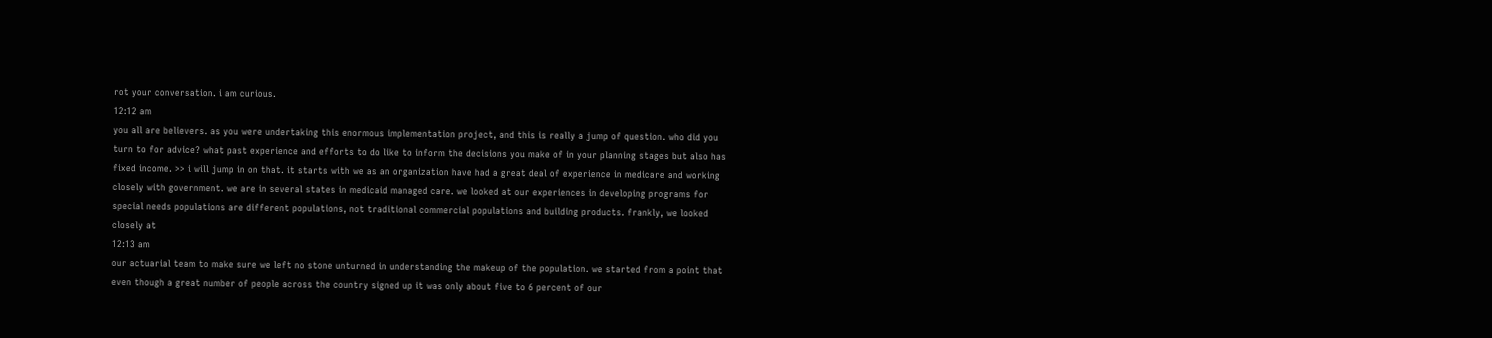rot your conversation. i am curious.
12:12 am
you all are believers. as you were undertaking this enormous implementation project, and this is really a jump of question. who did you turn to for advice? what past experience and efforts to do like to inform the decisions you make of in your planning stages but also has fixed income. >> i will jump in on that. it starts with we as an organization have had a great deal of experience in medicare and working closely with government. we are in several states in medicaid managed care. we looked at our experiences in developing programs for special needs populations are different populations, not traditional commercial populations and building products. frankly, we looked closely at
12:13 am
our actuarial team to make sure we left no stone unturned in understanding the makeup of the population. we started from a point that even though a great number of people across the country signed up it was only about five to 6 percent of our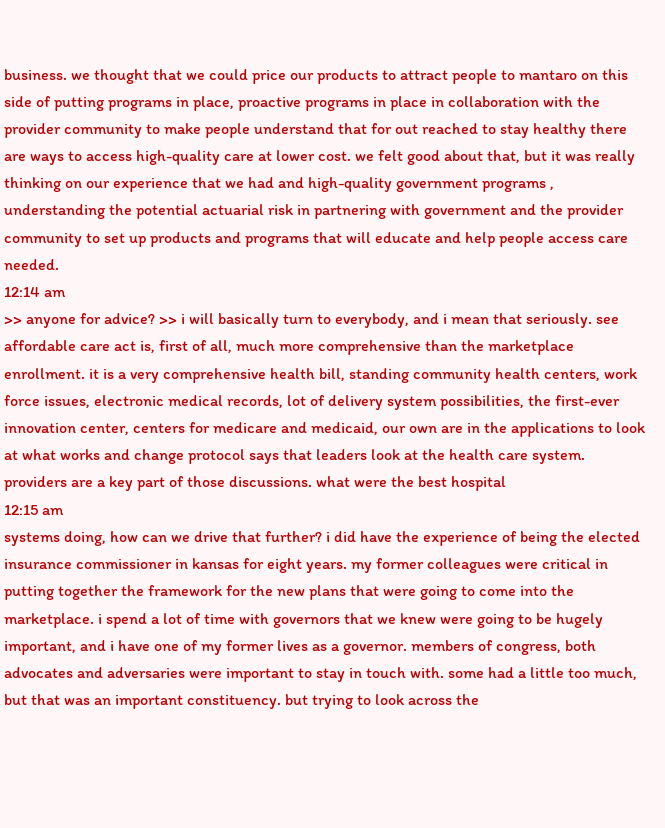business. we thought that we could price our products to attract people to mantaro on this side of putting programs in place, proactive programs in place in collaboration with the provider community to make people understand that for out reached to stay healthy there are ways to access high-quality care at lower cost. we felt good about that, but it was really thinking on our experience that we had and high-quality government programs , understanding the potential actuarial risk in partnering with government and the provider community to set up products and programs that will educate and help people access care needed.
12:14 am
>> anyone for advice? >> i will basically turn to everybody, and i mean that seriously. see affordable care act is, first of all, much more comprehensive than the marketplace enrollment. it is a very comprehensive health bill, standing community health centers, work force issues, electronic medical records, lot of delivery system possibilities, the first-ever innovation center, centers for medicare and medicaid, our own are in the applications to look at what works and change protocol says that leaders look at the health care system. providers are a key part of those discussions. what were the best hospital
12:15 am
systems doing, how can we drive that further? i did have the experience of being the elected insurance commissioner in kansas for eight years. my former colleagues were critical in putting together the framework for the new plans that were going to come into the marketplace. i spend a lot of time with governors that we knew were going to be hugely important, and i have one of my former lives as a governor. members of congress, both advocates and adversaries were important to stay in touch with. some had a little too much, but that was an important constituency. but trying to look across the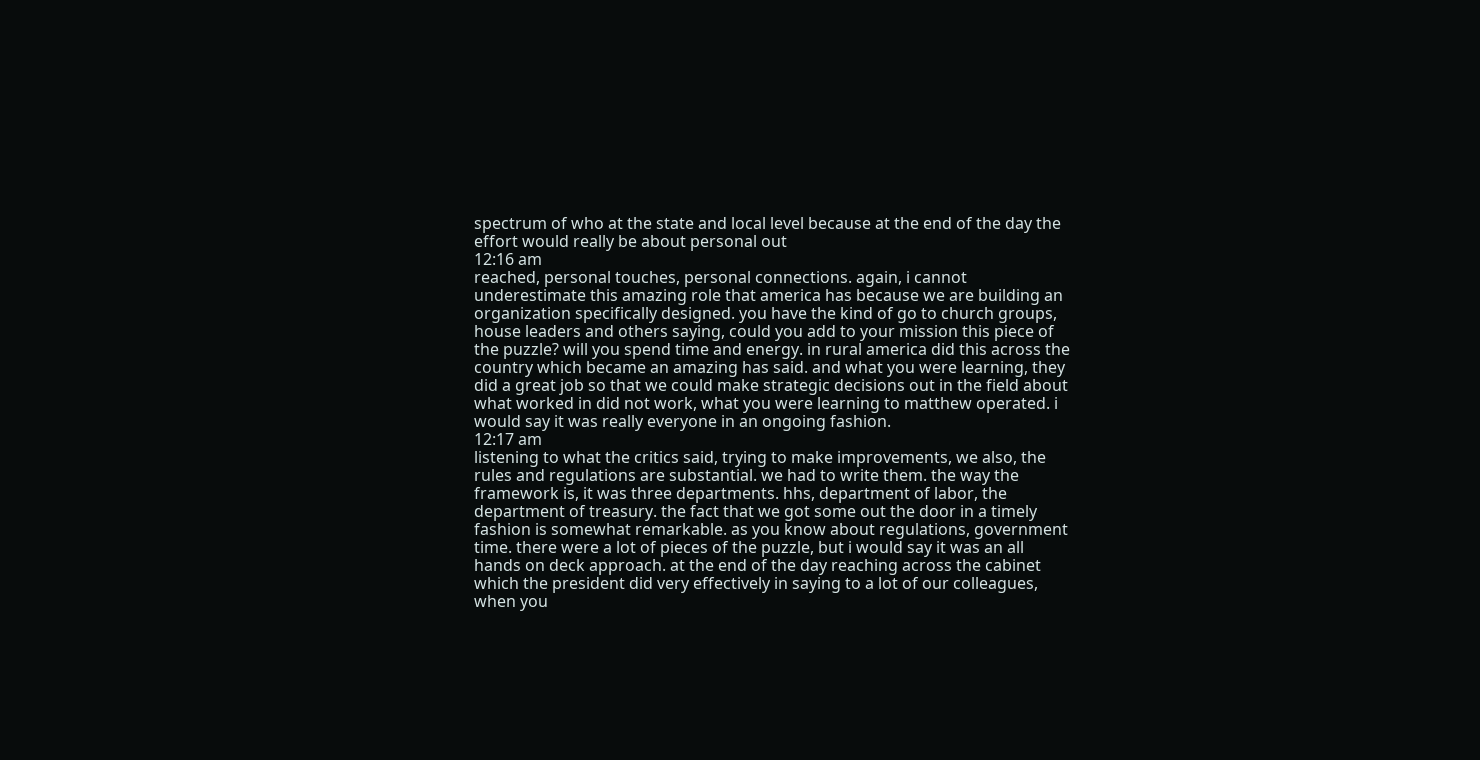spectrum of who at the state and local level because at the end of the day the effort would really be about personal out
12:16 am
reached, personal touches, personal connections. again, i cannot underestimate this amazing role that america has because we are building an organization specifically designed. you have the kind of go to church groups, house leaders and others saying, could you add to your mission this piece of the puzzle? will you spend time and energy. in rural america did this across the country which became an amazing has said. and what you were learning, they did a great job so that we could make strategic decisions out in the field about what worked in did not work, what you were learning to matthew operated. i would say it was really everyone in an ongoing fashion.
12:17 am
listening to what the critics said, trying to make improvements, we also, the rules and regulations are substantial. we had to write them. the way the framework is, it was three departments. hhs, department of labor, the department of treasury. the fact that we got some out the door in a timely fashion is somewhat remarkable. as you know about regulations, government time. there were a lot of pieces of the puzzle, but i would say it was an all hands on deck approach. at the end of the day reaching across the cabinet which the president did very effectively in saying to a lot of our colleagues, when you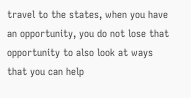travel to the states, when you have an opportunity, you do not lose that opportunity to also look at ways that you can help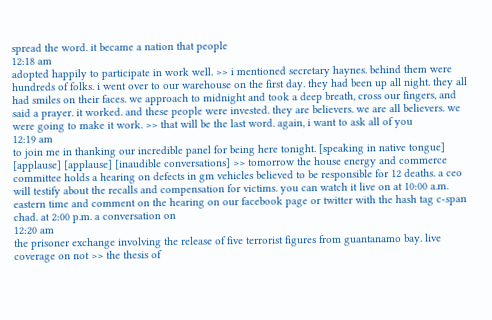spread the word. it became a nation that people
12:18 am
adopted happily to participate in work well. >> i mentioned secretary haynes. behind them were hundreds of folks. i went over to our warehouse on the first day. they had been up all night. they all had smiles on their faces. we approach to midnight and took a deep breath, cross our fingers, and said a prayer. it worked. and these people were invested. they are believers. we are all believers. we were going to make it work. >> that will be the last word. again, i want to ask all of you
12:19 am
to join me in thanking our incredible panel for being here tonight. [speaking in native tongue] [applause] [applause] [inaudible conversations] >> tomorrow the house energy and commerce committee holds a hearing on defects in gm vehicles believed to be responsible for 12 deaths. a ceo will testify about the recalls and compensation for victims. you can watch it live on at 10:00 a.m. eastern time and comment on the hearing on our facebook page or twitter with the hash tag c-span chad. at 2:00 p.m. a conversation on
12:20 am
the prisoner exchange involving the release of five terrorist figures from guantanamo bay. live coverage on not >> the thesis of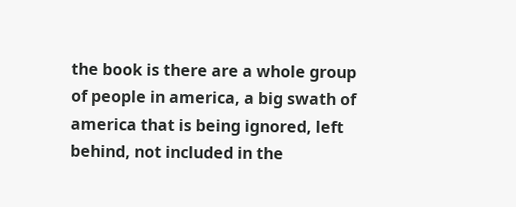the book is there are a whole group of people in america, a big swath of america that is being ignored, left behind, not included in the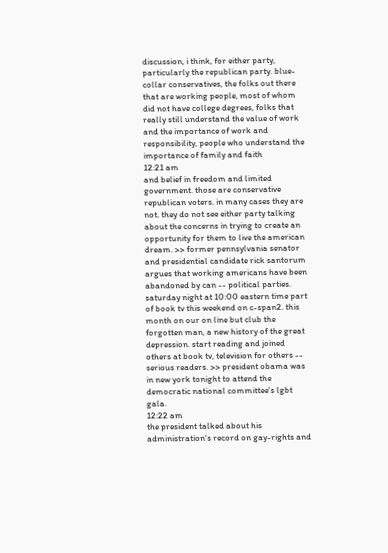discussion, i think, for either party, particularly the republican party. blue-collar conservatives, the folks out there that are working people, most of whom did not have college degrees, folks that really still understand the value of work and the importance of work and responsibility, people who understand the importance of family and faith
12:21 am
and belief in freedom and limited government. those are conservative republican voters. in many cases they are not. they do not see either party talking about the concerns in trying to create an opportunity for them to live the american dream. >> former pennsylvania senator and presidential candidate rick santorum argues that working americans have been abandoned by can -- political parties. saturday night at 10:00 eastern time part of book tv this weekend on c-span2. this month on our on line but club the forgotten man, a new history of the great depression. start reading and joined others at book tv, television for others -- serious readers. >> president obama was in new york tonight to attend the democratic national committee's lgbt gala.
12:22 am
the president talked about his administration's record on gay-rights and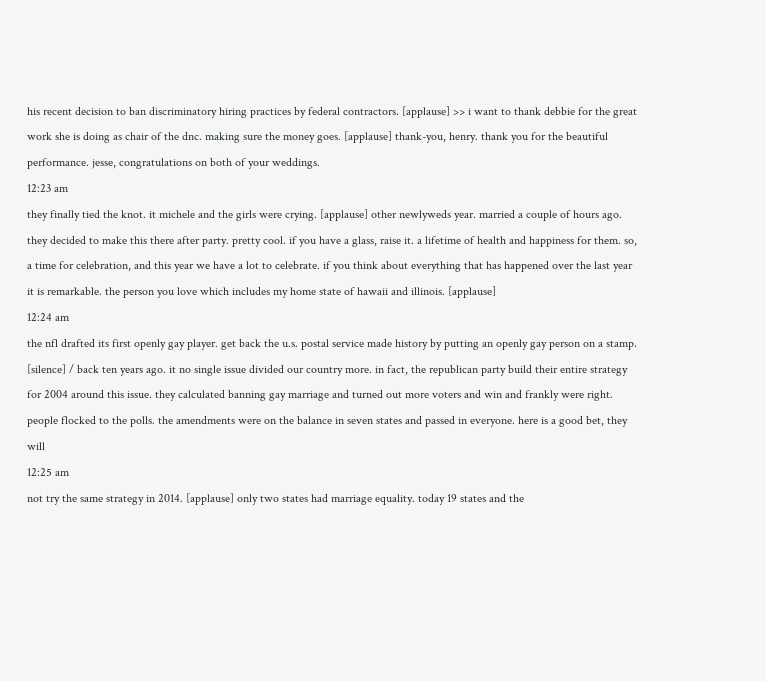his recent decision to ban discriminatory hiring practices by federal contractors. [applause] >> i want to thank debbie for the great work she is doing as chair of the dnc. making sure the money goes. [applause] thank-you, henry. thank you for the beautiful performance. jesse, congratulations on both of your weddings.
12:23 am
they finally tied the knot. it michele and the girls were crying. [applause] other newlyweds year. married a couple of hours ago. they decided to make this there after party. pretty cool. if you have a glass, raise it. a lifetime of health and happiness for them. so, a time for celebration, and this year we have a lot to celebrate. if you think about everything that has happened over the last year it is remarkable. the person you love which includes my home state of hawaii and illinois. [applause]
12:24 am
the nfl drafted its first openly gay player. get back the u.s. postal service made history by putting an openly gay person on a stamp. [silence] / back ten years ago. it no single issue divided our country more. in fact, the republican party build their entire strategy for 2004 around this issue. they calculated banning gay marriage and turned out more voters and win and frankly were right. people flocked to the polls. the amendments were on the balance in seven states and passed in everyone. here is a good bet, they will
12:25 am
not try the same strategy in 2014. [applause] only two states had marriage equality. today 19 states and the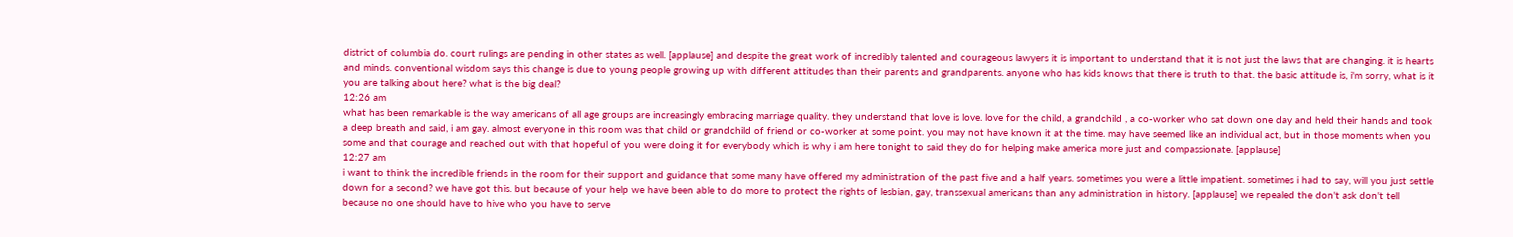district of columbia do. court rulings are pending in other states as well. [applause] and despite the great work of incredibly talented and courageous lawyers it is important to understand that it is not just the laws that are changing. it is hearts and minds. conventional wisdom says this change is due to young people growing up with different attitudes than their parents and grandparents. anyone who has kids knows that there is truth to that. the basic attitude is, i'm sorry, what is it you are talking about here? what is the big deal?
12:26 am
what has been remarkable is the way americans of all age groups are increasingly embracing marriage quality. they understand that love is love. love for the child, a grandchild , a co-worker who sat down one day and held their hands and took a deep breath and said, i am gay. almost everyone in this room was that child or grandchild of friend or co-worker at some point. you may not have known it at the time. may have seemed like an individual act, but in those moments when you some and that courage and reached out with that hopeful of you were doing it for everybody which is why i am here tonight to said they do for helping make america more just and compassionate. [applause]
12:27 am
i want to think the incredible friends in the room for their support and guidance that some many have offered my administration of the past five and a half years. sometimes you were a little impatient. sometimes i had to say, will you just settle down for a second? we have got this. but because of your help we have been able to do more to protect the rights of lesbian, gay, transsexual americans than any administration in history. [applause] we repealed the don't ask don't tell because no one should have to hive who you have to serve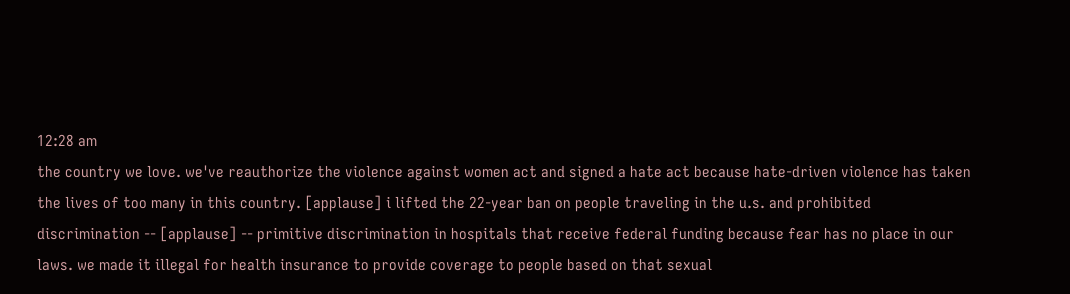12:28 am
the country we love. we've reauthorize the violence against women act and signed a hate act because hate-driven violence has taken the lives of too many in this country. [applause] i lifted the 22-year ban on people traveling in the u.s. and prohibited discrimination -- [applause] -- primitive discrimination in hospitals that receive federal funding because fear has no place in our laws. we made it illegal for health insurance to provide coverage to people based on that sexual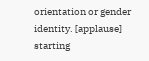orientation or gender identity. [applause] starting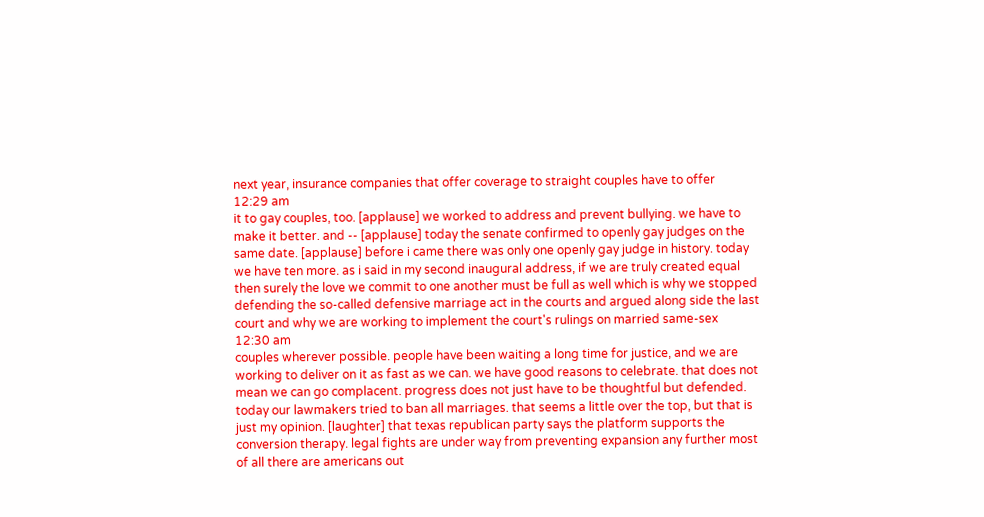next year, insurance companies that offer coverage to straight couples have to offer
12:29 am
it to gay couples, too. [applause] we worked to address and prevent bullying. we have to make it better. and -- [applause] today the senate confirmed to openly gay judges on the same date. [applause] before i came there was only one openly gay judge in history. today we have ten more. as i said in my second inaugural address, if we are truly created equal then surely the love we commit to one another must be full as well which is why we stopped defending the so-called defensive marriage act in the courts and argued along side the last court and why we are working to implement the court's rulings on married same-sex
12:30 am
couples wherever possible. people have been waiting a long time for justice, and we are working to deliver on it as fast as we can. we have good reasons to celebrate. that does not mean we can go complacent. progress does not just have to be thoughtful but defended. today our lawmakers tried to ban all marriages. that seems a little over the top, but that is just my opinion. [laughter] that texas republican party says the platform supports the conversion therapy. legal fights are under way from preventing expansion any further most of all there are americans out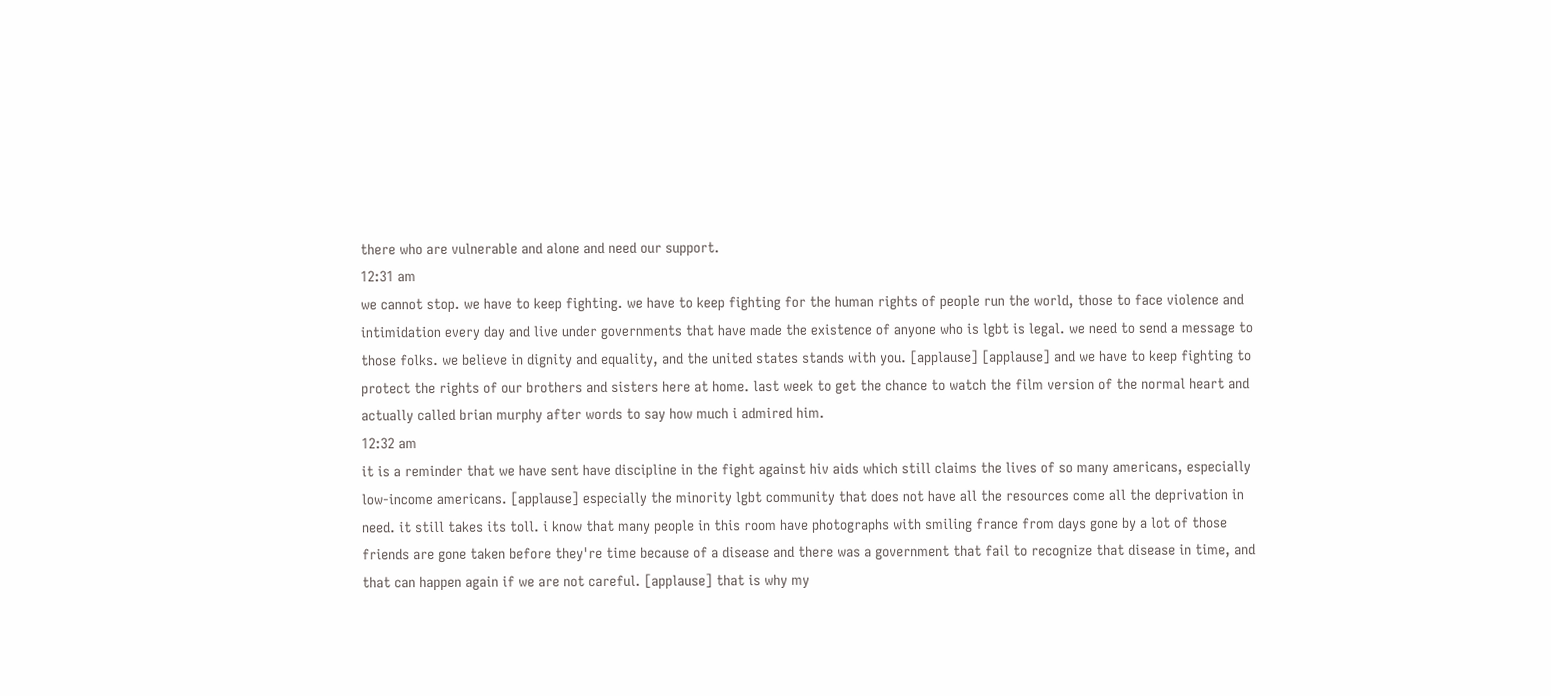there who are vulnerable and alone and need our support.
12:31 am
we cannot stop. we have to keep fighting. we have to keep fighting for the human rights of people run the world, those to face violence and intimidation every day and live under governments that have made the existence of anyone who is lgbt is legal. we need to send a message to those folks. we believe in dignity and equality, and the united states stands with you. [applause] [applause] and we have to keep fighting to protect the rights of our brothers and sisters here at home. last week to get the chance to watch the film version of the normal heart and actually called brian murphy after words to say how much i admired him.
12:32 am
it is a reminder that we have sent have discipline in the fight against hiv aids which still claims the lives of so many americans, especially low-income americans. [applause] especially the minority lgbt community that does not have all the resources come all the deprivation in need. it still takes its toll. i know that many people in this room have photographs with smiling france from days gone by a lot of those friends are gone taken before they're time because of a disease and there was a government that fail to recognize that disease in time, and that can happen again if we are not careful. [applause] that is why my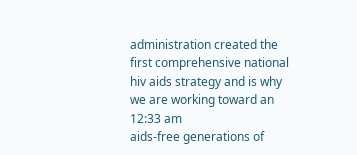administration created the first comprehensive national hiv aids strategy and is why we are working toward an
12:33 am
aids-free generations of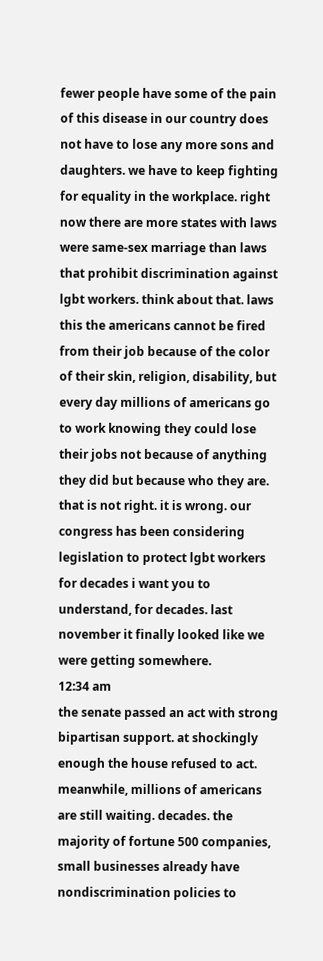fewer people have some of the pain of this disease in our country does not have to lose any more sons and daughters. we have to keep fighting for equality in the workplace. right now there are more states with laws were same-sex marriage than laws that prohibit discrimination against lgbt workers. think about that. laws this the americans cannot be fired from their job because of the color of their skin, religion, disability, but every day millions of americans go to work knowing they could lose their jobs not because of anything they did but because who they are. that is not right. it is wrong. our congress has been considering legislation to protect lgbt workers for decades i want you to understand, for decades. last november it finally looked like we were getting somewhere.
12:34 am
the senate passed an act with strong bipartisan support. at shockingly enough the house refused to act. meanwhile, millions of americans are still waiting. decades. the majority of fortune 500 companies, small businesses already have nondiscrimination policies to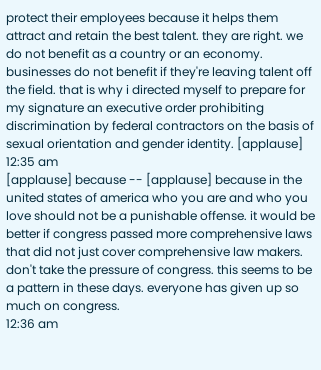protect their employees because it helps them attract and retain the best talent. they are right. we do not benefit as a country or an economy. businesses do not benefit if they're leaving talent off the field. that is why i directed myself to prepare for my signature an executive order prohibiting discrimination by federal contractors on the basis of sexual orientation and gender identity. [applause]
12:35 am
[applause] because -- [applause] because in the united states of america who you are and who you love should not be a punishable offense. it would be better if congress passed more comprehensive laws that did not just cover comprehensive law makers. don't take the pressure of congress. this seems to be a pattern in these days. everyone has given up so much on congress.
12:36 am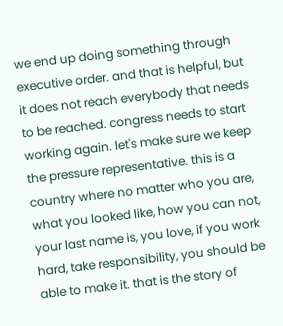we end up doing something through executive order. and that is helpful, but it does not reach everybody that needs to be reached. congress needs to start working again. let's make sure we keep the pressure representative. this is a country where no matter who you are, what you looked like, how you can not, your last name is, you love, if you work hard, take responsibility, you should be able to make it. that is the story of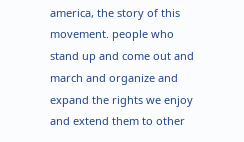america, the story of this movement. people who stand up and come out and march and organize and expand the rights we enjoy and extend them to other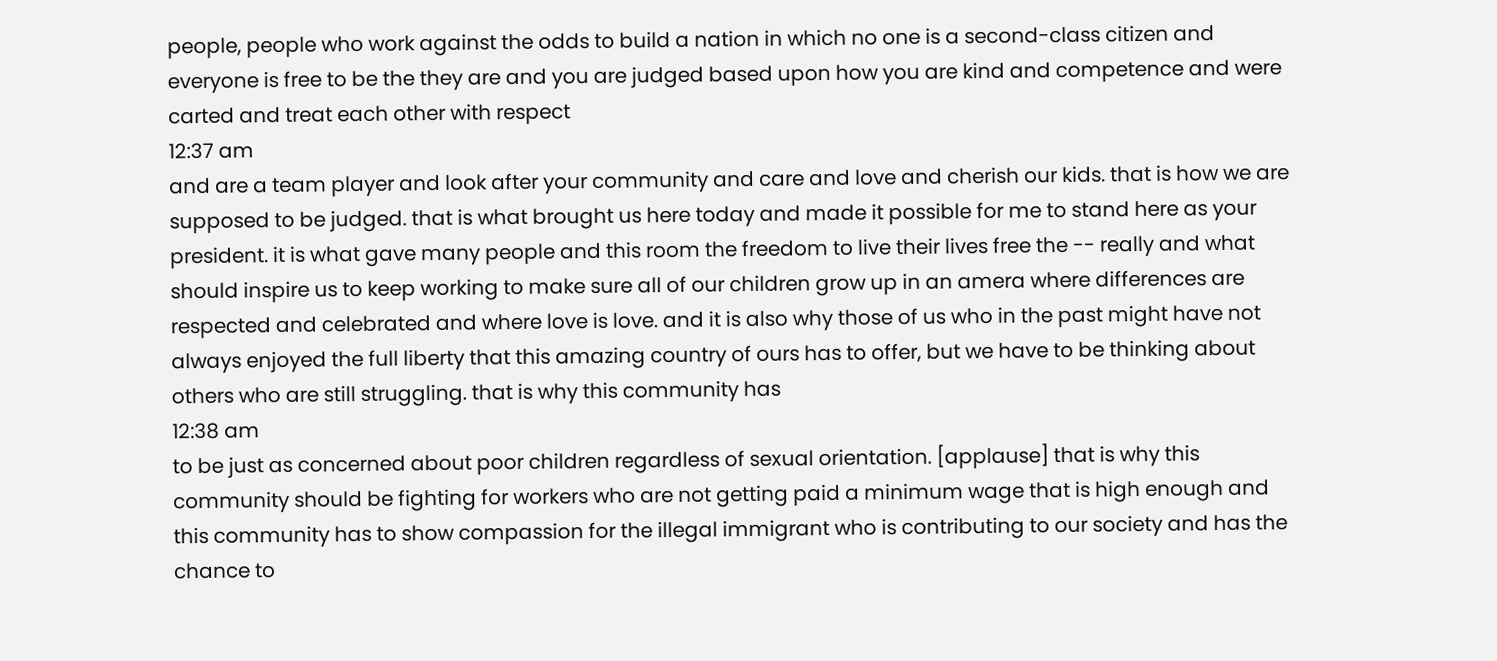people, people who work against the odds to build a nation in which no one is a second-class citizen and everyone is free to be the they are and you are judged based upon how you are kind and competence and were carted and treat each other with respect
12:37 am
and are a team player and look after your community and care and love and cherish our kids. that is how we are supposed to be judged. that is what brought us here today and made it possible for me to stand here as your president. it is what gave many people and this room the freedom to live their lives free the -- really and what should inspire us to keep working to make sure all of our children grow up in an amera where differences are respected and celebrated and where love is love. and it is also why those of us who in the past might have not always enjoyed the full liberty that this amazing country of ours has to offer, but we have to be thinking about others who are still struggling. that is why this community has
12:38 am
to be just as concerned about poor children regardless of sexual orientation. [applause] that is why this community should be fighting for workers who are not getting paid a minimum wage that is high enough and this community has to show compassion for the illegal immigrant who is contributing to our society and has the chance to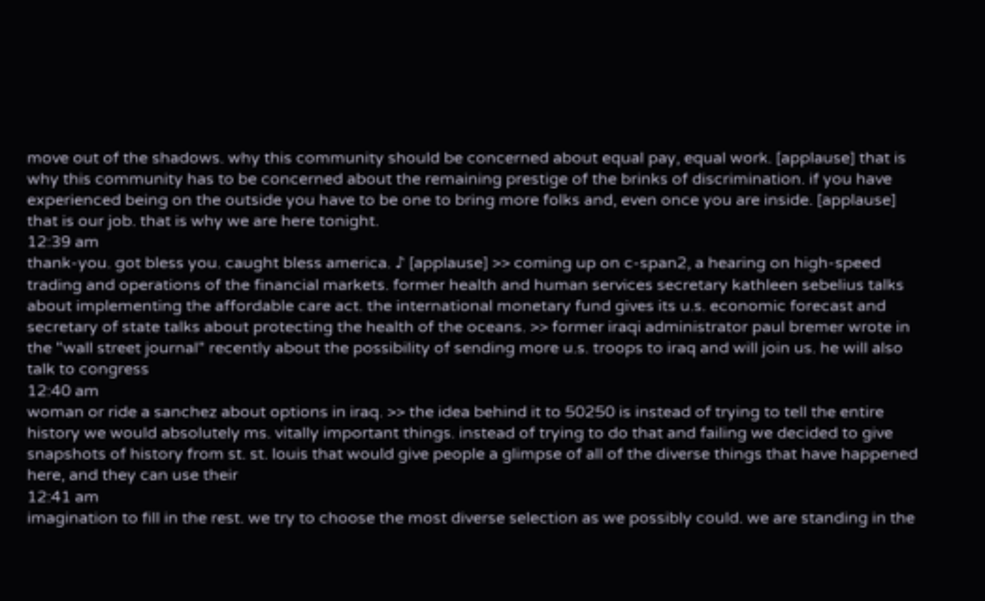move out of the shadows. why this community should be concerned about equal pay, equal work. [applause] that is why this community has to be concerned about the remaining prestige of the brinks of discrimination. if you have experienced being on the outside you have to be one to bring more folks and, even once you are inside. [applause] that is our job. that is why we are here tonight.
12:39 am
thank-you. got bless you. caught bless america. ♪ [applause] >> coming up on c-span2, a hearing on high-speed trading and operations of the financial markets. former health and human services secretary kathleen sebelius talks about implementing the affordable care act. the international monetary fund gives its u.s. economic forecast and secretary of state talks about protecting the health of the oceans. >> former iraqi administrator paul bremer wrote in the "wall street journal" recently about the possibility of sending more u.s. troops to iraq and will join us. he will also talk to congress
12:40 am
woman or ride a sanchez about options in iraq. >> the idea behind it to 50250 is instead of trying to tell the entire history we would absolutely ms. vitally important things. instead of trying to do that and failing we decided to give snapshots of history from st. st. louis that would give people a glimpse of all of the diverse things that have happened here, and they can use their
12:41 am
imagination to fill in the rest. we try to choose the most diverse selection as we possibly could. we are standing in the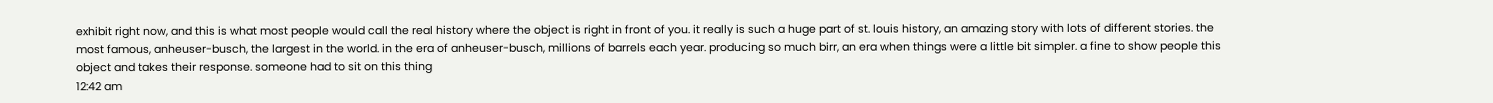exhibit right now, and this is what most people would call the real history where the object is right in front of you. it really is such a huge part of st. louis history, an amazing story with lots of different stories. the most famous, anheuser-busch, the largest in the world. in the era of anheuser-busch, millions of barrels each year. producing so much birr, an era when things were a little bit simpler. a fine to show people this object and takes their response. someone had to sit on this thing
12:42 am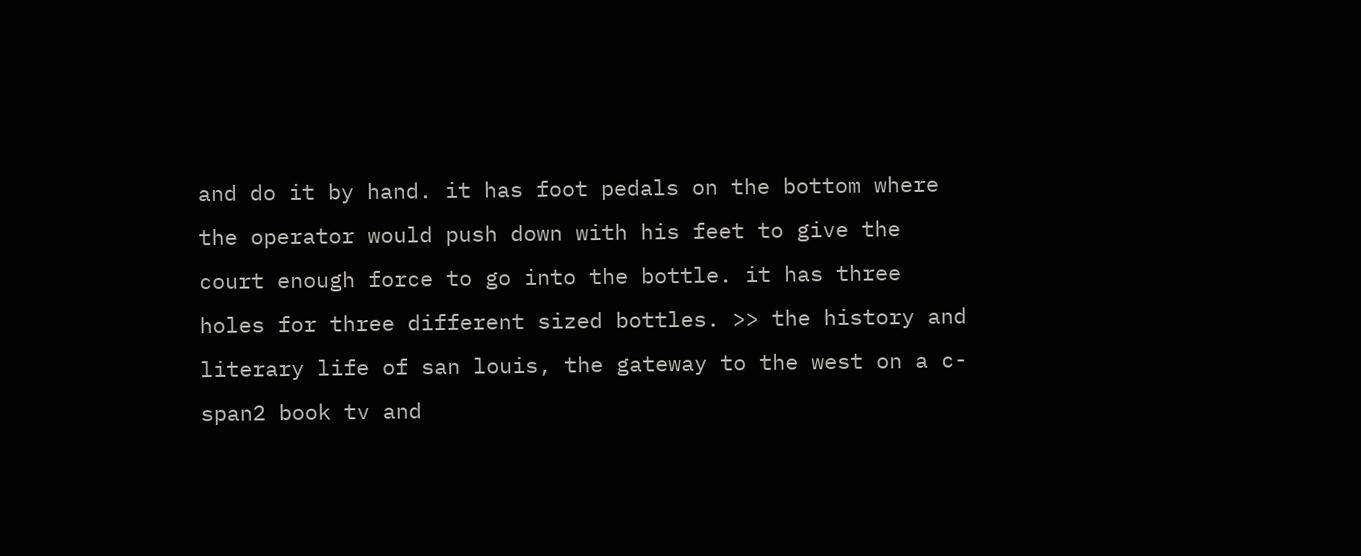and do it by hand. it has foot pedals on the bottom where the operator would push down with his feet to give the court enough force to go into the bottle. it has three holes for three different sized bottles. >> the history and literary life of san louis, the gateway to the west on a c-span2 book tv and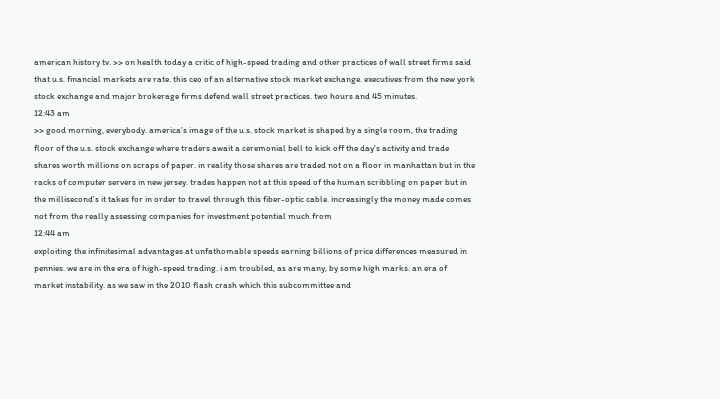american history tv. >> on health today a critic of high-speed trading and other practices of wall street firms said that u.s. financial markets are rate. this ceo of an alternative stock market exchange. executives from the new york stock exchange and major brokerage firms defend wall street practices. two hours and 45 minutes.
12:43 am
>> good morning, everybody. america's image of the u.s. stock market is shaped by a single room, the trading floor of the u.s. stock exchange where traders await a ceremonial bell to kick off the day's activity and trade shares worth millions on scraps of paper. in reality those shares are traded not on a floor in manhattan but in the racks of computer servers in new jersey. trades happen not at this speed of the human scribbling on paper but in the millisecond's it takes for in order to travel through this fiber-optic cable. increasingly the money made comes not from the really assessing companies for investment potential much from
12:44 am
exploiting the infinitesimal advantages at unfathomable speeds earning billions of price differences measured in pennies. we are in the era of high-speed trading. i am troubled, as are many, by some high marks. an era of market instability. as we saw in the 2010 flash crash which this subcommittee and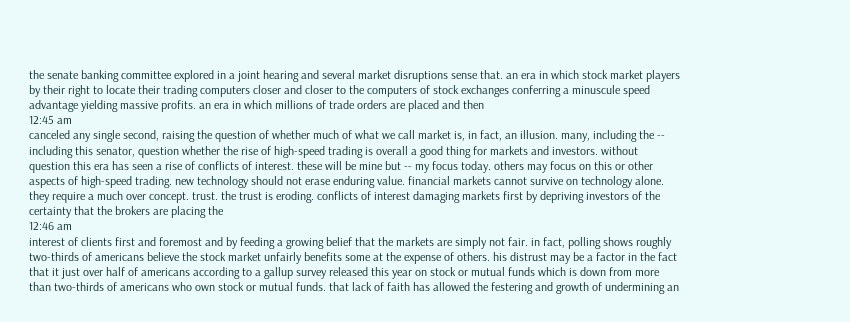the senate banking committee explored in a joint hearing and several market disruptions sense that. an era in which stock market players by their right to locate their trading computers closer and closer to the computers of stock exchanges conferring a minuscule speed advantage yielding massive profits. an era in which millions of trade orders are placed and then
12:45 am
canceled any single second, raising the question of whether much of what we call market is, in fact, an illusion. many, including the -- including this senator, question whether the rise of high-speed trading is overall a good thing for markets and investors. without question this era has seen a rise of conflicts of interest. these will be mine but -- my focus today. others may focus on this or other aspects of high-speed trading. new technology should not erase enduring value. financial markets cannot survive on technology alone. they require a much over concept. trust. the trust is eroding. conflicts of interest damaging markets first by depriving investors of the certainty that the brokers are placing the
12:46 am
interest of clients first and foremost and by feeding a growing belief that the markets are simply not fair. in fact, polling shows roughly two-thirds of americans believe the stock market unfairly benefits some at the expense of others. his distrust may be a factor in the fact that it just over half of americans according to a gallup survey released this year on stock or mutual funds which is down from more than two-thirds of americans who own stock or mutual funds. that lack of faith has allowed the festering and growth of undermining an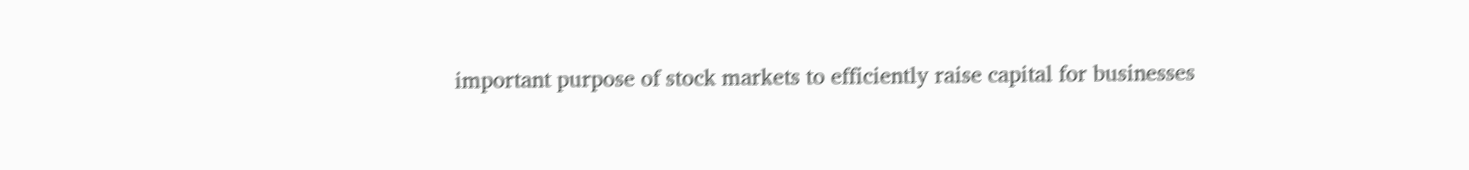important purpose of stock markets to efficiently raise capital for businesses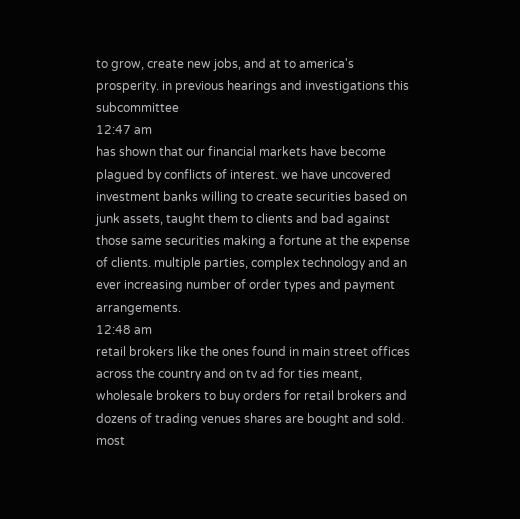to grow, create new jobs, and at to america's prosperity. in previous hearings and investigations this subcommittee
12:47 am
has shown that our financial markets have become plagued by conflicts of interest. we have uncovered investment banks willing to create securities based on junk assets, taught them to clients and bad against those same securities making a fortune at the expense of clients. multiple parties, complex technology and an ever increasing number of order types and payment arrangements.
12:48 am
retail brokers like the ones found in main street offices across the country and on tv ad for ties meant, wholesale brokers to buy orders for retail brokers and dozens of trading venues shares are bought and sold. most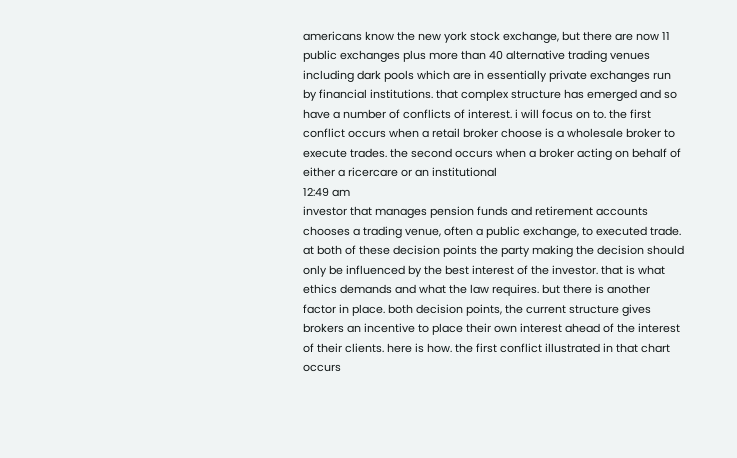americans know the new york stock exchange, but there are now 11 public exchanges plus more than 40 alternative trading venues including dark pools which are in essentially private exchanges run by financial institutions. that complex structure has emerged and so have a number of conflicts of interest. i will focus on to. the first conflict occurs when a retail broker choose is a wholesale broker to execute trades. the second occurs when a broker acting on behalf of either a ricercare or an institutional
12:49 am
investor that manages pension funds and retirement accounts chooses a trading venue, often a public exchange, to executed trade. at both of these decision points the party making the decision should only be influenced by the best interest of the investor. that is what ethics demands and what the law requires. but there is another factor in place. both decision points, the current structure gives brokers an incentive to place their own interest ahead of the interest of their clients. here is how. the first conflict illustrated in that chart occurs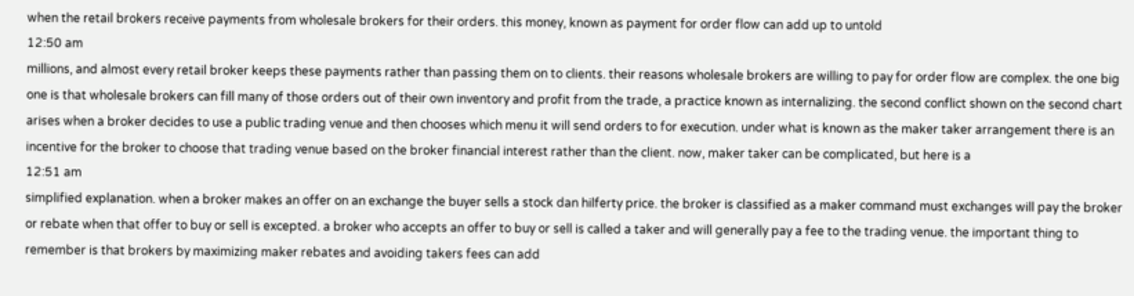when the retail brokers receive payments from wholesale brokers for their orders. this money, known as payment for order flow can add up to untold
12:50 am
millions, and almost every retail broker keeps these payments rather than passing them on to clients. their reasons wholesale brokers are willing to pay for order flow are complex. the one big one is that wholesale brokers can fill many of those orders out of their own inventory and profit from the trade, a practice known as internalizing. the second conflict shown on the second chart arises when a broker decides to use a public trading venue and then chooses which menu it will send orders to for execution. under what is known as the maker taker arrangement there is an incentive for the broker to choose that trading venue based on the broker financial interest rather than the client. now, maker taker can be complicated, but here is a
12:51 am
simplified explanation. when a broker makes an offer on an exchange the buyer sells a stock dan hilferty price. the broker is classified as a maker command must exchanges will pay the broker or rebate when that offer to buy or sell is excepted. a broker who accepts an offer to buy or sell is called a taker and will generally pay a fee to the trading venue. the important thing to remember is that brokers by maximizing maker rebates and avoiding takers fees can add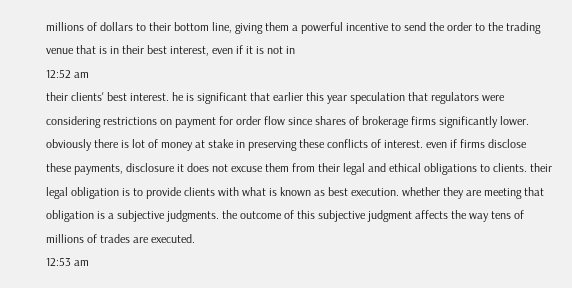millions of dollars to their bottom line, giving them a powerful incentive to send the order to the trading venue that is in their best interest, even if it is not in
12:52 am
their clients' best interest. he is significant that earlier this year speculation that regulators were considering restrictions on payment for order flow since shares of brokerage firms significantly lower. obviously there is lot of money at stake in preserving these conflicts of interest. even if firms disclose these payments, disclosure it does not excuse them from their legal and ethical obligations to clients. their legal obligation is to provide clients with what is known as best execution. whether they are meeting that obligation is a subjective judgments. the outcome of this subjective judgment affects the way tens of millions of trades are executed.
12:53 am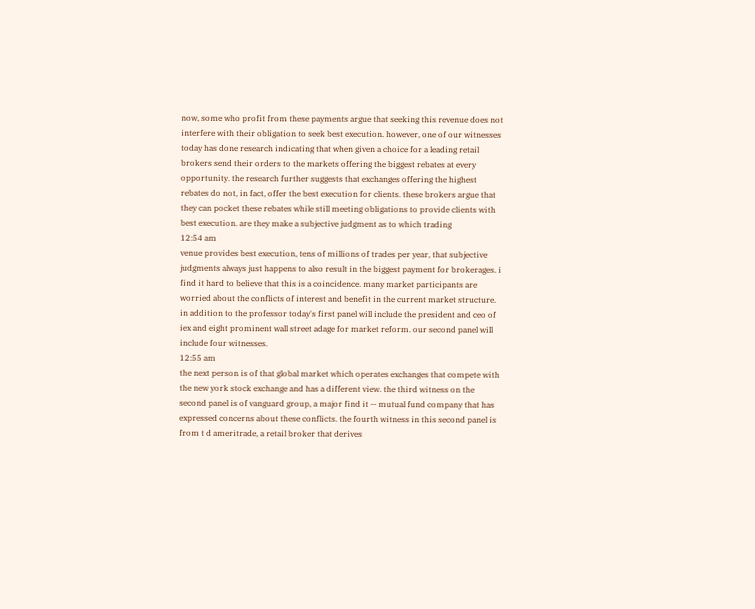now, some who profit from these payments argue that seeking this revenue does not interfere with their obligation to seek best execution. however, one of our witnesses today has done research indicating that when given a choice for a leading retail brokers send their orders to the markets offering the biggest rebates at every opportunity. the research further suggests that exchanges offering the highest rebates do not, in fact, offer the best execution for clients. these brokers argue that they can pocket these rebates while still meeting obligations to provide clients with best execution. are they make a subjective judgment as to which trading
12:54 am
venue provides best execution, tens of millions of trades per year, that subjective judgments always just happens to also result in the biggest payment for brokerages. i find it hard to believe that this is a coincidence. many market participants are worried about the conflicts of interest and benefit in the current market structure. in addition to the professor today's first panel will include the president and ceo of iex and eight prominent wall street adage for market reform. our second panel will include four witnesses.
12:55 am
the next person is of that global market which operates exchanges that compete with the new york stock exchange and has a different view. the third witness on the second panel is of vanguard group, a major find it -- mutual fund company that has expressed concerns about these conflicts. the fourth witness in this second panel is from t d ameritrade, a retail broker that derives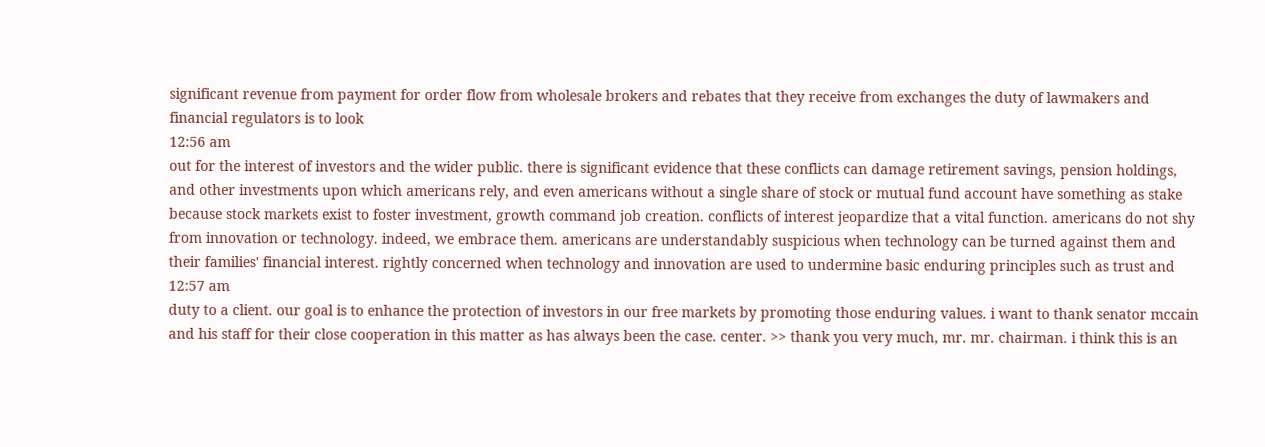significant revenue from payment for order flow from wholesale brokers and rebates that they receive from exchanges the duty of lawmakers and financial regulators is to look
12:56 am
out for the interest of investors and the wider public. there is significant evidence that these conflicts can damage retirement savings, pension holdings, and other investments upon which americans rely, and even americans without a single share of stock or mutual fund account have something as stake because stock markets exist to foster investment, growth command job creation. conflicts of interest jeopardize that a vital function. americans do not shy from innovation or technology. indeed, we embrace them. americans are understandably suspicious when technology can be turned against them and their families' financial interest. rightly concerned when technology and innovation are used to undermine basic enduring principles such as trust and
12:57 am
duty to a client. our goal is to enhance the protection of investors in our free markets by promoting those enduring values. i want to thank senator mccain and his staff for their close cooperation in this matter as has always been the case. center. >> thank you very much, mr. mr. chairman. i think this is an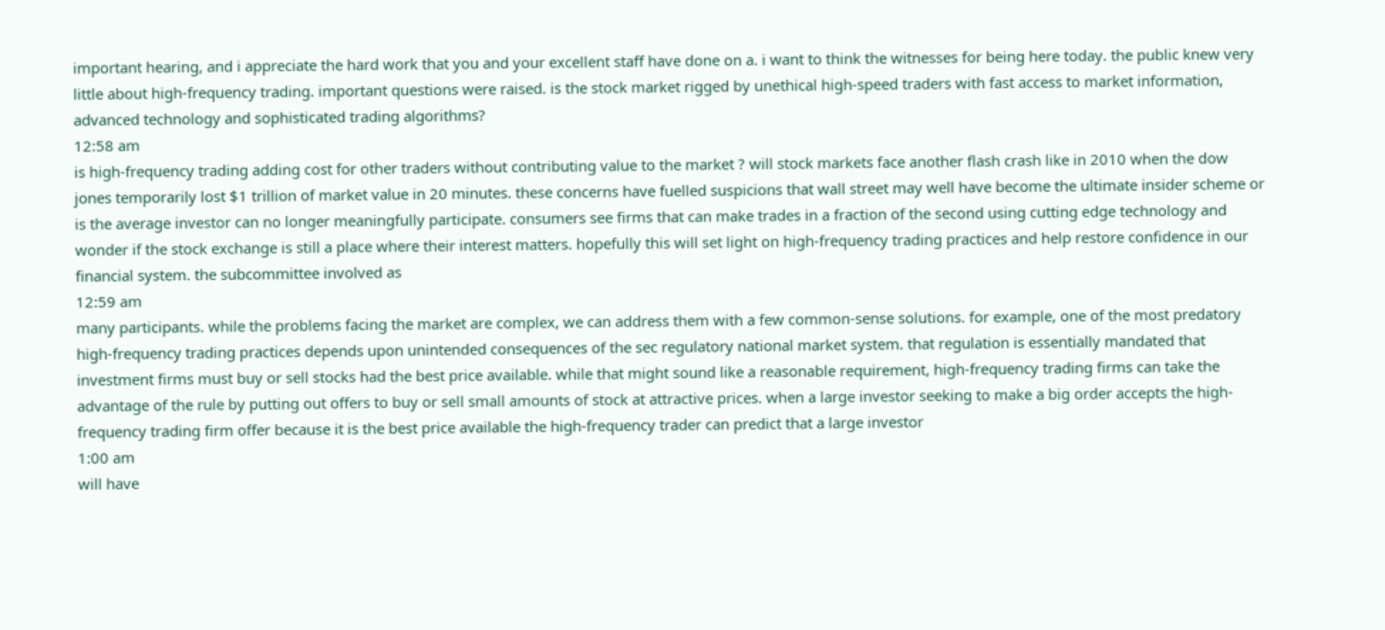important hearing, and i appreciate the hard work that you and your excellent staff have done on a. i want to think the witnesses for being here today. the public knew very little about high-frequency trading. important questions were raised. is the stock market rigged by unethical high-speed traders with fast access to market information, advanced technology and sophisticated trading algorithms?
12:58 am
is high-frequency trading adding cost for other traders without contributing value to the market ? will stock markets face another flash crash like in 2010 when the dow jones temporarily lost $1 trillion of market value in 20 minutes. these concerns have fuelled suspicions that wall street may well have become the ultimate insider scheme or is the average investor can no longer meaningfully participate. consumers see firms that can make trades in a fraction of the second using cutting edge technology and wonder if the stock exchange is still a place where their interest matters. hopefully this will set light on high-frequency trading practices and help restore confidence in our financial system. the subcommittee involved as
12:59 am
many participants. while the problems facing the market are complex, we can address them with a few common-sense solutions. for example, one of the most predatory high-frequency trading practices depends upon unintended consequences of the sec regulatory national market system. that regulation is essentially mandated that investment firms must buy or sell stocks had the best price available. while that might sound like a reasonable requirement, high-frequency trading firms can take the advantage of the rule by putting out offers to buy or sell small amounts of stock at attractive prices. when a large investor seeking to make a big order accepts the high-frequency trading firm offer because it is the best price available the high-frequency trader can predict that a large investor
1:00 am
will have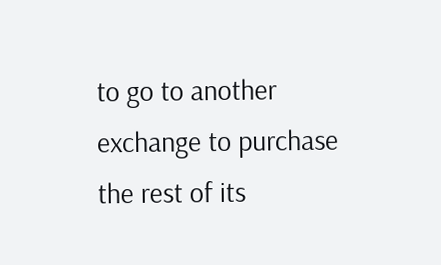to go to another exchange to purchase the rest of its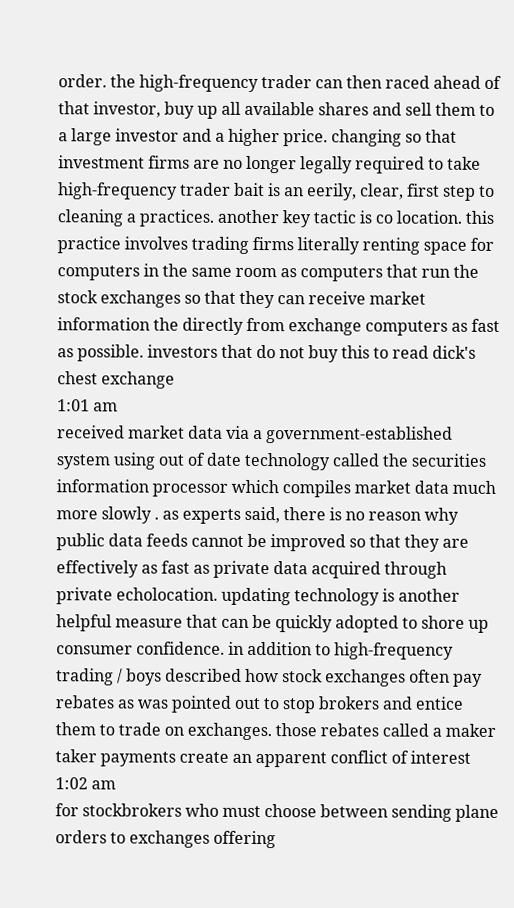order. the high-frequency trader can then raced ahead of that investor, buy up all available shares and sell them to a large investor and a higher price. changing so that investment firms are no longer legally required to take high-frequency trader bait is an eerily, clear, first step to cleaning a practices. another key tactic is co location. this practice involves trading firms literally renting space for computers in the same room as computers that run the stock exchanges so that they can receive market information the directly from exchange computers as fast as possible. investors that do not buy this to read dick's chest exchange
1:01 am
received market data via a government-established system using out of date technology called the securities information processor which compiles market data much more slowly . as experts said, there is no reason why public data feeds cannot be improved so that they are effectively as fast as private data acquired through private echolocation. updating technology is another helpful measure that can be quickly adopted to shore up consumer confidence. in addition to high-frequency trading / boys described how stock exchanges often pay rebates as was pointed out to stop brokers and entice them to trade on exchanges. those rebates called a maker taker payments create an apparent conflict of interest
1:02 am
for stockbrokers who must choose between sending plane orders to exchanges offering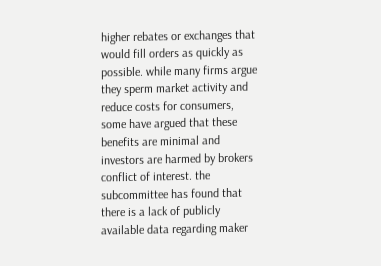higher rebates or exchanges that would fill orders as quickly as possible. while many firms argue they sperm market activity and reduce costs for consumers, some have argued that these benefits are minimal and investors are harmed by brokers conflict of interest. the subcommittee has found that there is a lack of publicly available data regarding maker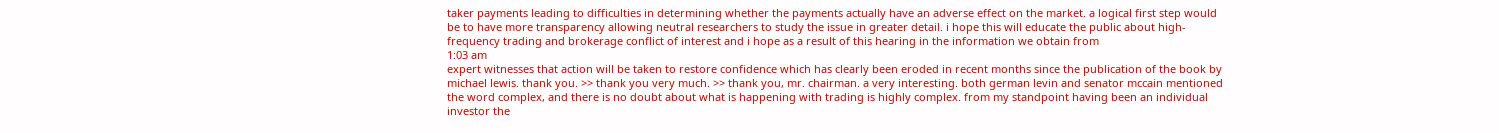taker payments leading to difficulties in determining whether the payments actually have an adverse effect on the market. a logical first step would be to have more transparency allowing neutral researchers to study the issue in greater detail. i hope this will educate the public about high-frequency trading and brokerage conflict of interest and i hope as a result of this hearing in the information we obtain from
1:03 am
expert witnesses that action will be taken to restore confidence which has clearly been eroded in recent months since the publication of the book by michael lewis. thank you. >> thank you very much. >> thank you, mr. chairman. a very interesting. both german levin and senator mccain mentioned the word complex, and there is no doubt about what is happening with trading is highly complex. from my standpoint having been an individual investor the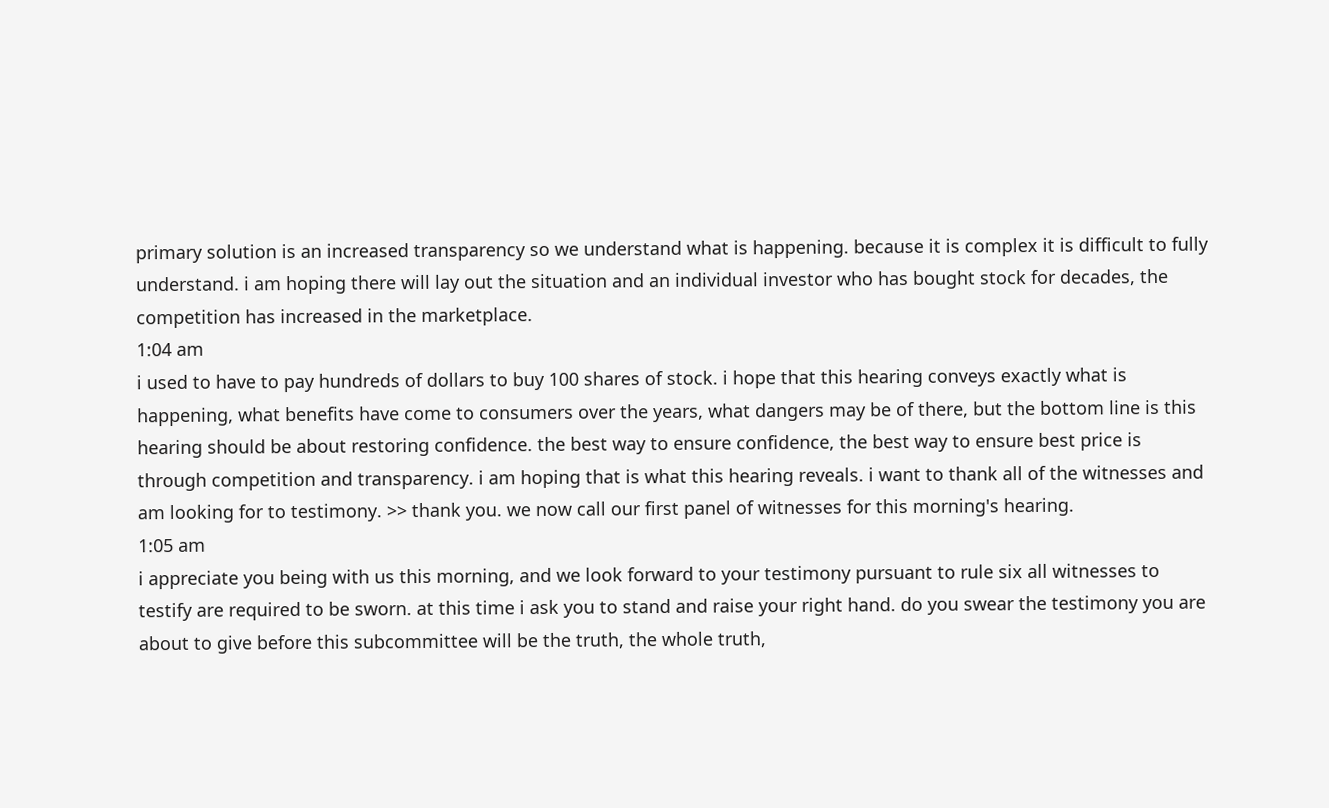primary solution is an increased transparency so we understand what is happening. because it is complex it is difficult to fully understand. i am hoping there will lay out the situation and an individual investor who has bought stock for decades, the competition has increased in the marketplace.
1:04 am
i used to have to pay hundreds of dollars to buy 100 shares of stock. i hope that this hearing conveys exactly what is happening, what benefits have come to consumers over the years, what dangers may be of there, but the bottom line is this hearing should be about restoring confidence. the best way to ensure confidence, the best way to ensure best price is through competition and transparency. i am hoping that is what this hearing reveals. i want to thank all of the witnesses and am looking for to testimony. >> thank you. we now call our first panel of witnesses for this morning's hearing.
1:05 am
i appreciate you being with us this morning, and we look forward to your testimony pursuant to rule six all witnesses to testify are required to be sworn. at this time i ask you to stand and raise your right hand. do you swear the testimony you are about to give before this subcommittee will be the truth, the whole truth,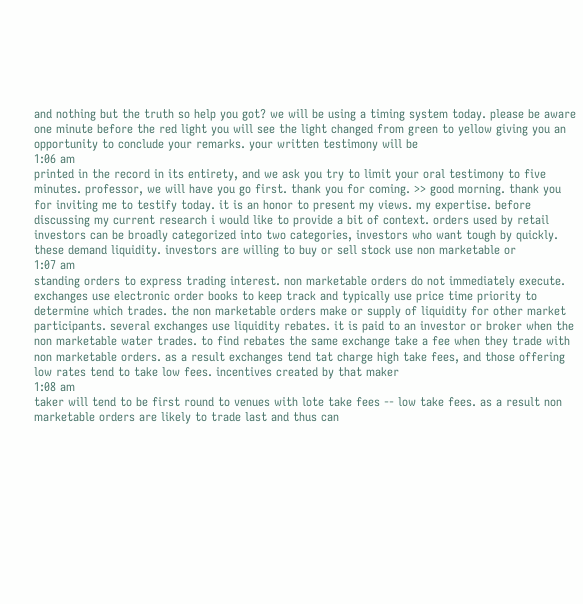and nothing but the truth so help you got? we will be using a timing system today. please be aware one minute before the red light you will see the light changed from green to yellow giving you an opportunity to conclude your remarks. your written testimony will be
1:06 am
printed in the record in its entirety, and we ask you try to limit your oral testimony to five minutes. professor, we will have you go first. thank you for coming. >> good morning. thank you for inviting me to testify today. it is an honor to present my views. my expertise. before discussing my current research i would like to provide a bit of context. orders used by retail investors can be broadly categorized into two categories, investors who want tough by quickly. these demand liquidity. investors are willing to buy or sell stock use non marketable or
1:07 am
standing orders to express trading interest. non marketable orders do not immediately execute. exchanges use electronic order books to keep track and typically use price time priority to determine which trades. the non marketable orders make or supply of liquidity for other market participants. several exchanges use liquidity rebates. it is paid to an investor or broker when the non marketable water trades. to find rebates the same exchange take a fee when they trade with non marketable orders. as a result exchanges tend tat charge high take fees, and those offering low rates tend to take low fees. incentives created by that maker
1:08 am
taker will tend to be first round to venues with lote take fees -- low take fees. as a result non marketable orders are likely to trade last and thus can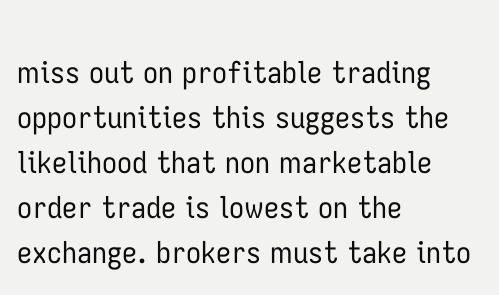miss out on profitable trading opportunities this suggests the likelihood that non marketable order trade is lowest on the exchange. brokers must take into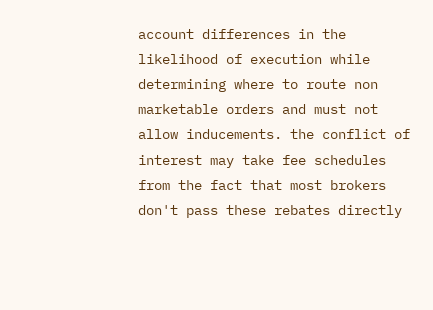account differences in the likelihood of execution while determining where to route non marketable orders and must not allow inducements. the conflict of interest may take fee schedules from the fact that most brokers don't pass these rebates directly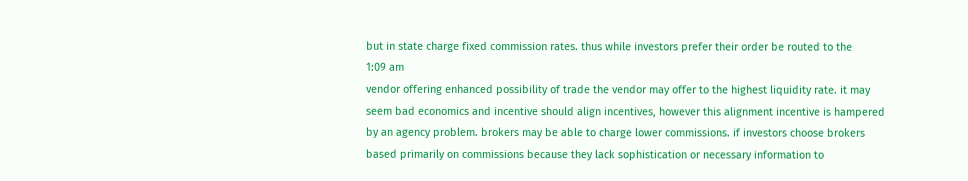but in state charge fixed commission rates. thus while investors prefer their order be routed to the
1:09 am
vendor offering enhanced possibility of trade the vendor may offer to the highest liquidity rate. it may seem bad economics and incentive should align incentives, however this alignment incentive is hampered by an agency problem. brokers may be able to charge lower commissions. if investors choose brokers based primarily on commissions because they lack sophistication or necessary information to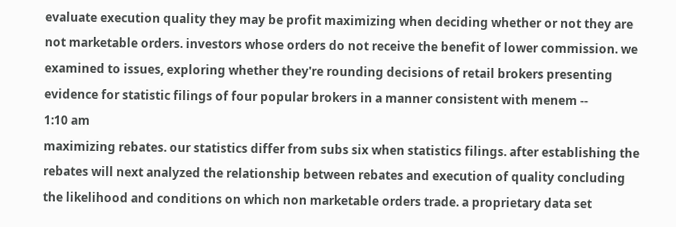evaluate execution quality they may be profit maximizing when deciding whether or not they are not marketable orders. investors whose orders do not receive the benefit of lower commission. we examined to issues, exploring whether they're rounding decisions of retail brokers presenting evidence for statistic filings of four popular brokers in a manner consistent with menem --
1:10 am
maximizing rebates. our statistics differ from subs six when statistics filings. after establishing the rebates will next analyzed the relationship between rebates and execution of quality concluding the likelihood and conditions on which non marketable orders trade. a proprietary data set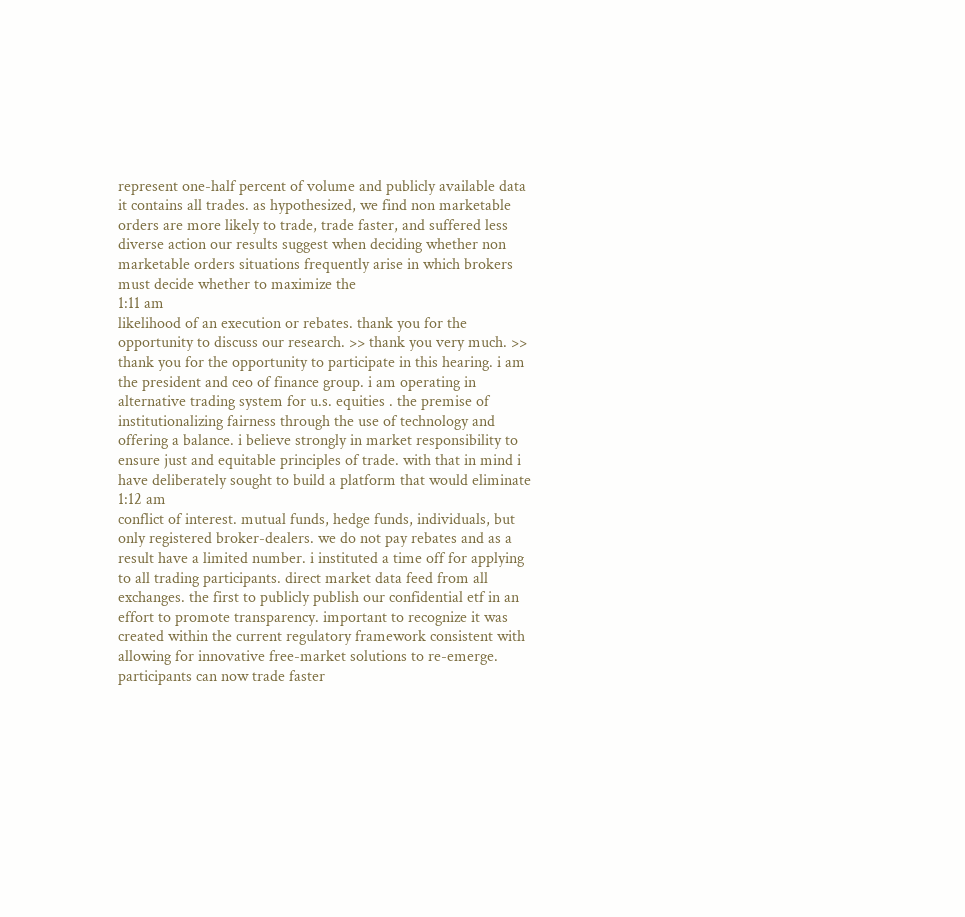represent one-half percent of volume and publicly available data it contains all trades. as hypothesized, we find non marketable orders are more likely to trade, trade faster, and suffered less diverse action our results suggest when deciding whether non marketable orders situations frequently arise in which brokers must decide whether to maximize the
1:11 am
likelihood of an execution or rebates. thank you for the opportunity to discuss our research. >> thank you very much. >> thank you for the opportunity to participate in this hearing. i am the president and ceo of finance group. i am operating in alternative trading system for u.s. equities . the premise of institutionalizing fairness through the use of technology and offering a balance. i believe strongly in market responsibility to ensure just and equitable principles of trade. with that in mind i have deliberately sought to build a platform that would eliminate
1:12 am
conflict of interest. mutual funds, hedge funds, individuals, but only registered broker-dealers. we do not pay rebates and as a result have a limited number. i instituted a time off for applying to all trading participants. direct market data feed from all exchanges. the first to publicly publish our confidential etf in an effort to promote transparency. important to recognize it was created within the current regulatory framework consistent with allowing for innovative free-market solutions to re-emerge. participants can now trade faster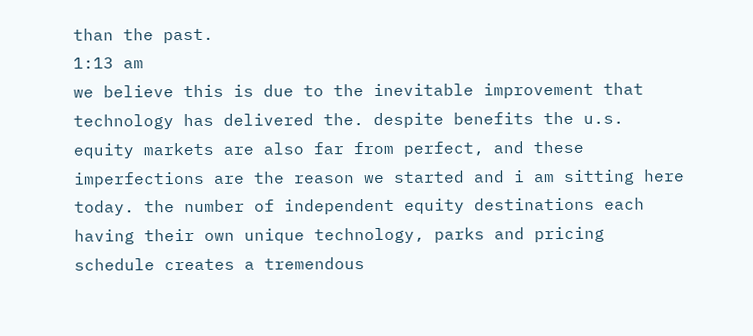than the past.
1:13 am
we believe this is due to the inevitable improvement that technology has delivered the. despite benefits the u.s. equity markets are also far from perfect, and these imperfections are the reason we started and i am sitting here today. the number of independent equity destinations each having their own unique technology, parks and pricing schedule creates a tremendous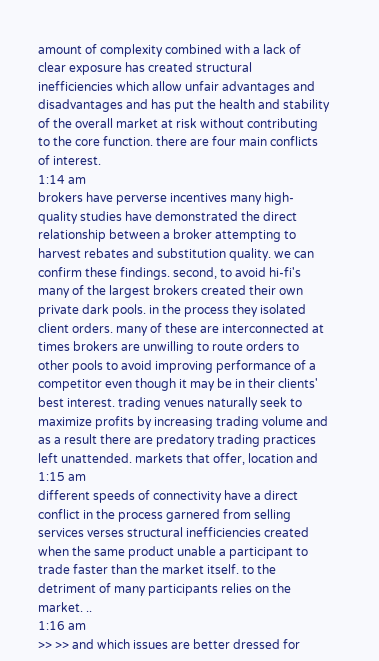amount of complexity combined with a lack of clear exposure has created structural inefficiencies which allow unfair advantages and disadvantages and has put the health and stability of the overall market at risk without contributing to the core function. there are four main conflicts of interest.
1:14 am
brokers have perverse incentives many high-quality studies have demonstrated the direct relationship between a broker attempting to harvest rebates and substitution quality. we can confirm these findings. second, to avoid hi-fi's many of the largest brokers created their own private dark pools. in the process they isolated client orders. many of these are interconnected at times brokers are unwilling to route orders to other pools to avoid improving performance of a competitor even though it may be in their clients' best interest. trading venues naturally seek to maximize profits by increasing trading volume and as a result there are predatory trading practices left unattended. markets that offer, location and
1:15 am
different speeds of connectivity have a direct conflict in the process garnered from selling services verses structural inefficiencies created when the same product unable a participant to trade faster than the market itself. to the detriment of many participants relies on the market. ..
1:16 am
>> >> and which issues are better dressed for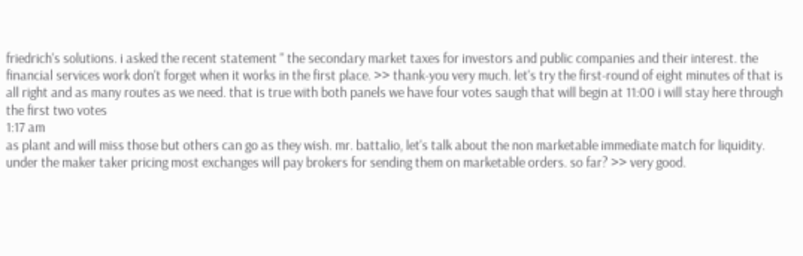friedrich's solutions. i asked the recent statement '' the secondary market taxes for investors and public companies and their interest. the financial services work don't forget when it works in the first place. >> thank-you very much. let's try the first-round of eight minutes of that is all right and as many routes as we need. that is true with both panels we have four votes saugh that will begin at 11:00 i will stay here through the first two votes
1:17 am
as plant and will miss those but others can go as they wish. mr. battalio, let's talk about the non marketable immediate match for liquidity. under the maker taker pricing most exchanges will pay brokers for sending them on marketable orders. so far? >> very good.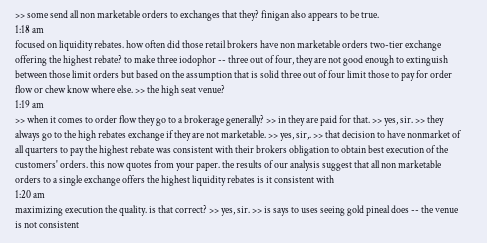>> some send all non marketable orders to exchanges that they? finigan also appears to be true.
1:18 am
focused on liquidity rebates. how often did those retail brokers have non marketable orders two-tier exchange offering the highest rebate? to make three iodophor -- three out of four, they are not good enough to extinguish between those limit orders but based on the assumption that is solid three out of four limit those to pay for order flow or chew know where else. >> the high seat venue?
1:19 am
>> when it comes to order flow they go to a brokerage generally? >> in they are paid for that. >> yes, sir. >> they always go to the high rebates exchange if they are not marketable. >> yes, sir,. >> that decision to have nonmarket of all quarters to pay the highest rebate was consistent with their brokers obligation to obtain best execution of the customers' orders. this now quotes from your paper. the results of our analysis suggest that all non marketable orders to a single exchange offers the highest liquidity rebates is it consistent with
1:20 am
maximizing execution the quality. is that correct? >> yes, sir. >> is says to uses seeing gold pineal does -- the venue is not consistent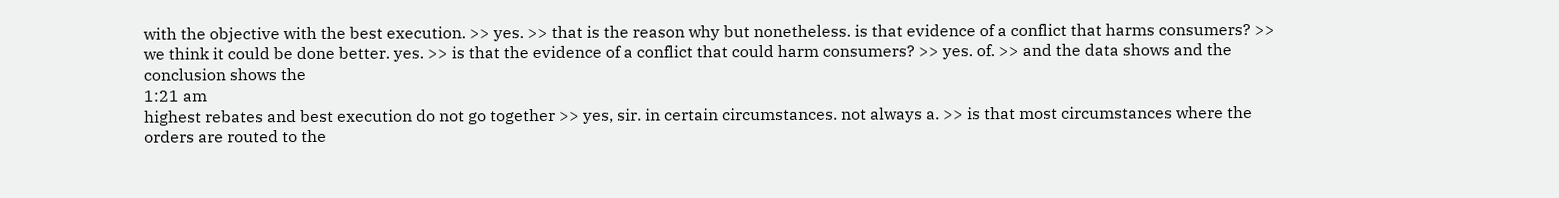with the objective with the best execution. >> yes. >> that is the reason why but nonetheless. is that evidence of a conflict that harms consumers? >> we think it could be done better. yes. >> is that the evidence of a conflict that could harm consumers? >> yes. of. >> and the data shows and the conclusion shows the
1:21 am
highest rebates and best execution do not go together >> yes, sir. in certain circumstances. not always a. >> is that most circumstances where the orders are routed to the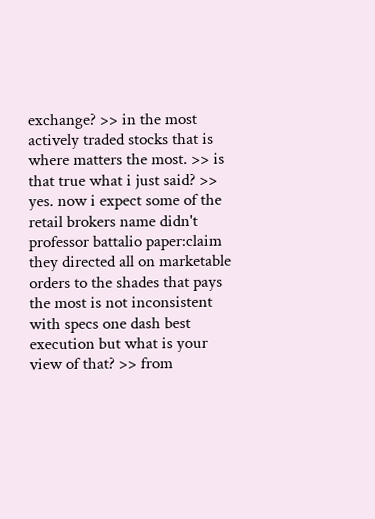exchange? >> in the most actively traded stocks that is where matters the most. >> is that true what i just said? >> yes. now i expect some of the retail brokers name didn't professor battalio paper:claim they directed all on marketable orders to the shades that pays the most is not inconsistent with specs one dash best execution but what is your view of that? >> from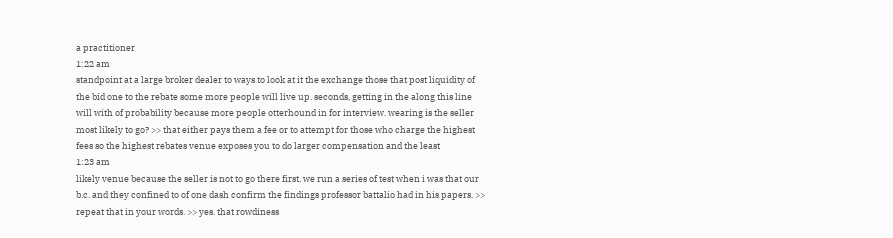a practitioner
1:22 am
standpoint at a large broker dealer to ways to look at it the exchange those that post liquidity of the bid one to the rebate some more people will live up. seconds, getting in the along this line will with of probability because more people otterhound in for interview. wearing is the seller most likely to go? >> that either pays them a fee or to attempt for those who charge the highest fees so the highest rebates venue exposes you to do larger compensation and the least
1:23 am
likely venue because the seller is not to go there first. we run a series of test when i was that our b.c. and they confined to of one dash confirm the findings professor battalio had in his papers. >> repeat that in your words. >> yes. that rowdiness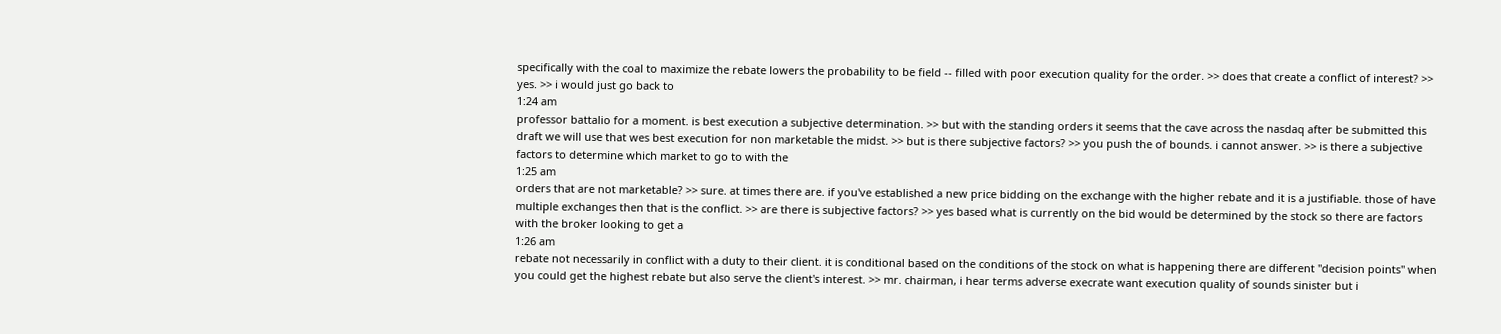specifically with the coal to maximize the rebate lowers the probability to be field -- filled with poor execution quality for the order. >> does that create a conflict of interest? >> yes. >> i would just go back to
1:24 am
professor battalio for a moment. is best execution a subjective determination. >> but with the standing orders it seems that the cave across the nasdaq after be submitted this draft we will use that wes best execution for non marketable the midst. >> but is there subjective factors? >> you push the of bounds. i cannot answer. >> is there a subjective factors to determine which market to go to with the
1:25 am
orders that are not marketable? >> sure. at times there are. if you've established a new price bidding on the exchange with the higher rebate and it is a justifiable. those of have multiple exchanges then that is the conflict. >> are there is subjective factors? >> yes based what is currently on the bid would be determined by the stock so there are factors with the broker looking to get a
1:26 am
rebate not necessarily in conflict with a duty to their client. it is conditional based on the conditions of the stock on what is happening there are different "decision points" when you could get the highest rebate but also serve the client's interest. >> mr. chairman, i hear terms adverse execrate want execution quality of sounds sinister but i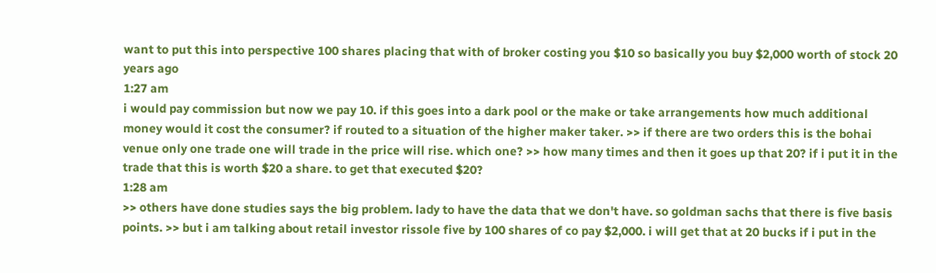want to put this into perspective 100 shares placing that with of broker costing you $10 so basically you buy $2,000 worth of stock 20 years ago
1:27 am
i would pay commission but now we pay 10. if this goes into a dark pool or the make or take arrangements how much additional money would it cost the consumer? if routed to a situation of the higher maker taker. >> if there are two orders this is the bohai venue only one trade one will trade in the price will rise. which one? >> how many times and then it goes up that 20? if i put it in the trade that this is worth $20 a share. to get that executed $20?
1:28 am
>> others have done studies says the big problem. lady to have the data that we don't have. so goldman sachs that there is five basis points. >> but i am talking about retail investor rissole five by 100 shares of co pay $2,000. i will get that at 20 bucks if i put in the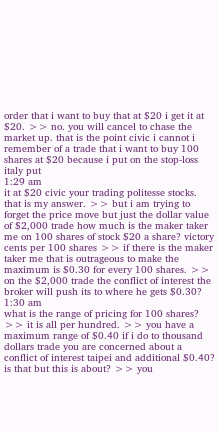order that i want to buy that at $20 i get it at $20. >> no. you will cancel to chase the market up. that is the point civic i cannot i remember of a trade that i want to buy 100 shares at $20 because i put on the stop-loss italy put
1:29 am
it at $20 civic your trading politesse stocks. that is my answer. >> but i am trying to forget the price move but just the dollar value of $2,000 trade how much is the maker taker me on 100 shares of stock $20 a share? victory cents per 100 shares >> if there is the maker taker me that is outrageous to make the maximum is $0.30 for every 100 shares. >> on the $2,000 trade the conflict of interest the broker will push its to where he gets $0.30?
1:30 am
what is the range of pricing for 100 shares? >> it is all per hundred. >> you have a maximum range of $0.40 if i do to thousand dollars trade you are concerned about a conflict of interest taipei and additional $0.40? is that but this is about? >> you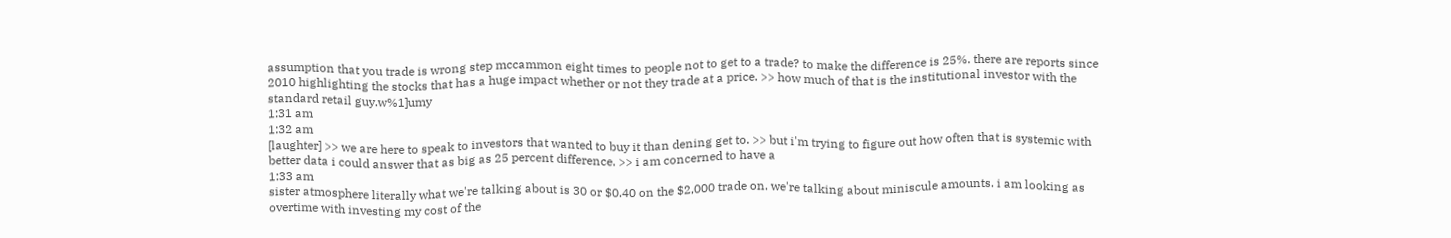assumption that you trade is wrong step mccammon eight times to people not to get to a trade? to make the difference is 25%. there are reports since 2010 highlighting the stocks that has a huge impact whether or not they trade at a price. >> how much of that is the institutional investor with the standard retail guy.w%1]umy
1:31 am
1:32 am
[laughter] >> we are here to speak to investors that wanted to buy it than dening get to. >> but i'm trying to figure out how often that is systemic with better data i could answer that as big as 25 percent difference. >> i am concerned to have a
1:33 am
sister atmosphere literally what we're talking about is 30 or $0.40 on the $2,000 trade on. we're talking about miniscule amounts. i am looking as overtime with investing my cost of the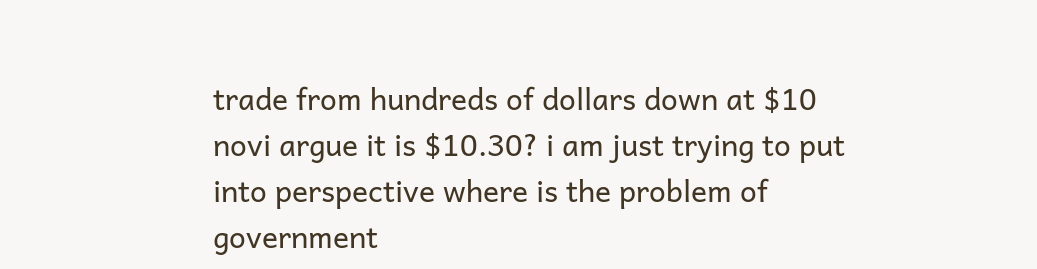trade from hundreds of dollars down at $10 novi argue it is $10.30? i am just trying to put into perspective where is the problem of government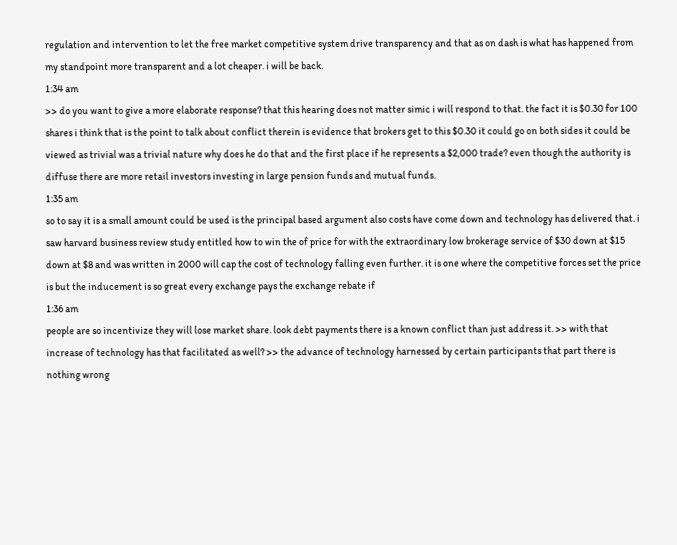regulation and intervention to let the free market competitive system drive transparency and that as on dash is what has happened from my standpoint more transparent and a lot cheaper. i will be back.
1:34 am
>> do you want to give a more elaborate response? that this hearing does not matter simic i will respond to that. the fact it is $0.30 for 100 shares i think that is the point to talk about conflict therein is evidence that brokers get to this $0.30 it could go on both sides it could be viewed as trivial was a trivial nature why does he do that and the first place if he represents a $2,000 trade? even though the authority is diffuse there are more retail investors investing in large pension funds and mutual funds.
1:35 am
so to say it is a small amount could be used is the principal based argument also costs have come down and technology has delivered that. i saw harvard business review study entitled how to win the of price for with the extraordinary low brokerage service of $30 down at $15 down at $8 and was written in 2000 will cap the cost of technology falling even further. it is one where the competitive forces set the price is but the inducement is so great every exchange pays the exchange rebate if
1:36 am
people are so incentivize they will lose market share. look debt payments there is a known conflict than just address it. >> with that increase of technology has that facilitated as well? >> the advance of technology harnessed by certain participants that part there is nothing wrong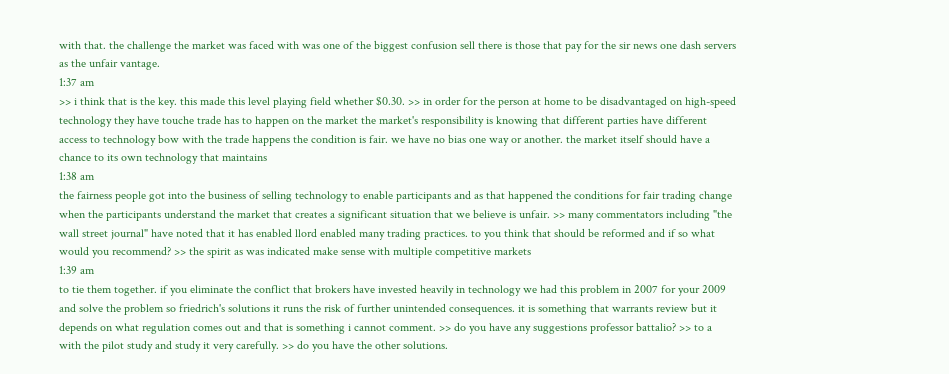with that. the challenge the market was faced with was one of the biggest confusion sell there is those that pay for the sir news one dash servers as the unfair vantage.
1:37 am
>> i think that is the key. this made this level playing field whether $0.30. >> in order for the person at home to be disadvantaged on high-speed technology they have touche trade has to happen on the market the market's responsibility is knowing that different parties have different access to technology bow with the trade happens the condition is fair. we have no bias one way or another. the market itself should have a chance to its own technology that maintains
1:38 am
the fairness people got into the business of selling technology to enable participants and as that happened the conditions for fair trading change when the participants understand the market that creates a significant situation that we believe is unfair. >> many commentators including "the wall street journal" have noted that it has enabled llord enabled many trading practices. to you think that should be reformed and if so what would you recommend? >> the spirit as was indicated make sense with multiple competitive markets
1:39 am
to tie them together. if you eliminate the conflict that brokers have invested heavily in technology we had this problem in 2007 for your 2009 and solve the problem so friedrich's solutions it runs the risk of further unintended consequences. it is something that warrants review but it depends on what regulation comes out and that is something i cannot comment. >> do you have any suggestions professor battalio? >> to a with the pilot study and study it very carefully. >> do you have the other solutions.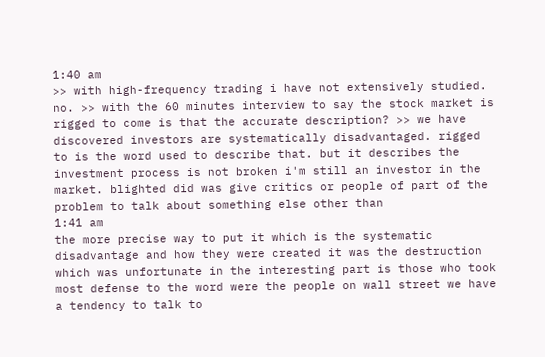1:40 am
>> with high-frequency trading i have not extensively studied. no. >> with the 60 minutes interview to say the stock market is rigged to come is that the accurate description? >> we have discovered investors are systematically disadvantaged. rigged to is the word used to describe that. but it describes the investment process is not broken i'm still an investor in the market. blighted did was give critics or people of part of the problem to talk about something else other than
1:41 am
the more precise way to put it which is the systematic disadvantage and how they were created it was the destruction which was unfortunate in the interesting part is those who took most defense to the word were the people on wall street we have a tendency to talk to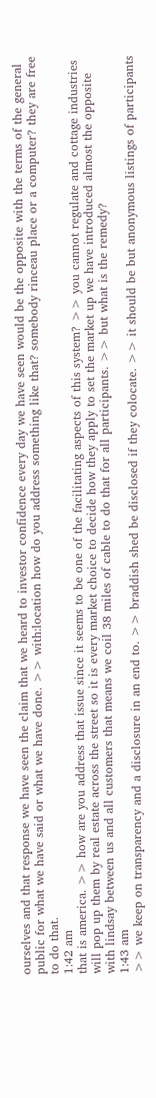ourselves and that response we have seen the claim that we heard to investor confidence every day we have seen would be the opposite with the terms of the general public for what we have said or what we have done. >> with:location how do you address something like that? somebody rinceau place or a computer? they are free to do that.
1:42 am
that is america. >> how are you address that issue since it seems to be one of the facilitating aspects of this system? >> you cannot regulate and cottage industries will pop up them by real estate across the street so it is every market choice to decide how they apply to set the market up we have introduced almost the opposite with lindsay between us and all customers that means we coil 38 miles of cable to do that for all participants. >> but what is the remedy?
1:43 am
>> we keep on transparency and a disclosure in an end to. >> braddish shed be disclosed if they colocate. >> it should be but anonymous listings of participants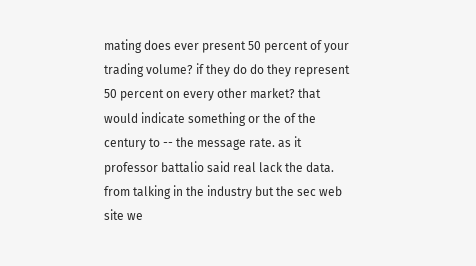mating does ever present 50 percent of your trading volume? if they do do they represent 50 percent on every other market? that would indicate something or the of the century to -- the message rate. as it professor battalio said real lack the data. from talking in the industry but the sec web site we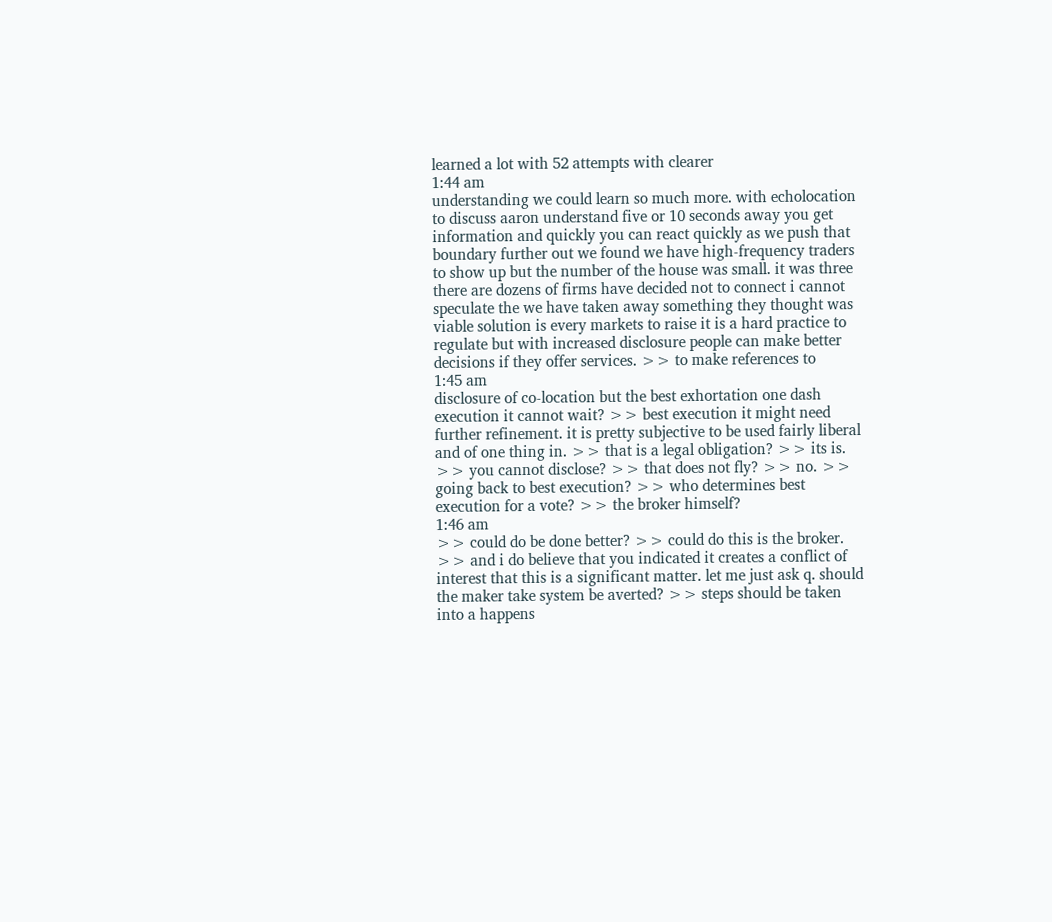learned a lot with 52 attempts with clearer
1:44 am
understanding we could learn so much more. with echolocation to discuss aaron understand five or 10 seconds away you get information and quickly you can react quickly as we push that boundary further out we found we have high-frequency traders to show up but the number of the house was small. it was three there are dozens of firms have decided not to connect i cannot speculate the we have taken away something they thought was viable solution is every markets to raise it is a hard practice to regulate but with increased disclosure people can make better decisions if they offer services. >> to make references to
1:45 am
disclosure of co-location but the best exhortation one dash execution it cannot wait? >> best execution it might need further refinement. it is pretty subjective to be used fairly liberal and of one thing in. >> that is a legal obligation? >> its is. >> you cannot disclose? >> that does not fly? >> no. >> going back to best execution? >> who determines best execution for a vote? >> the broker himself?
1:46 am
>> could do be done better? >> could do this is the broker. >> and i do believe that you indicated it creates a conflict of interest that this is a significant matter. let me just ask q. should the maker take system be averted? >> steps should be taken into a happens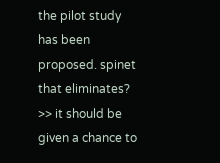the pilot study has been proposed. spinet that eliminates? >> it should be given a chance to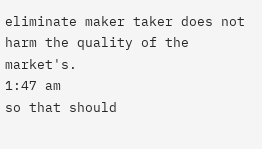eliminate maker taker does not harm the quality of the market's.
1:47 am
so that should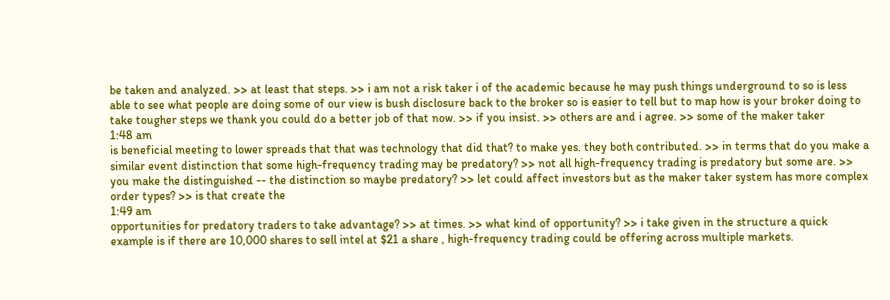be taken and analyzed. >> at least that steps. >> i am not a risk taker i of the academic because he may push things underground to so is less able to see what people are doing some of our view is bush disclosure back to the broker so is easier to tell but to map how is your broker doing to take tougher steps we thank you could do a better job of that now. >> if you insist. >> others are and i agree. >> some of the maker taker
1:48 am
is beneficial meeting to lower spreads that that was technology that did that? to make yes. they both contributed. >> in terms that do you make a similar event distinction that some high-frequency trading may be predatory? >> not all high-frequency trading is predatory but some are. >> you make the distinguished -- the distinction so maybe predatory? >> let could affect investors but as the maker taker system has more complex order types? >> is that create the
1:49 am
opportunities for predatory traders to take advantage? >> at times. >> what kind of opportunity? >> i take given in the structure a quick example is if there are 10,000 shares to sell intel at $21 a share , high-frequency trading could be offering across multiple markets.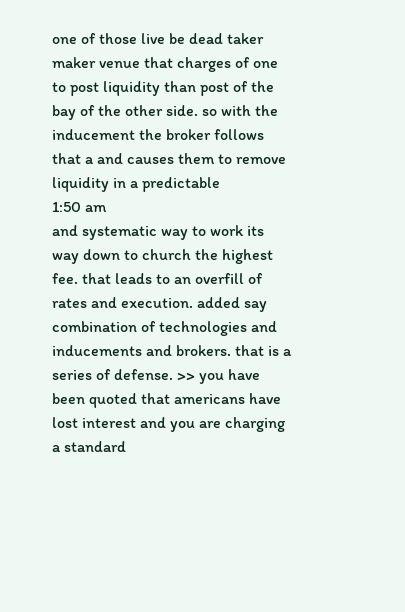one of those live be dead taker maker venue that charges of one to post liquidity than post of the bay of the other side. so with the inducement the broker follows that a and causes them to remove liquidity in a predictable
1:50 am
and systematic way to work its way down to church the highest fee. that leads to an overfill of rates and execution. added say combination of technologies and inducements and brokers. that is a series of defense. >> you have been quoted that americans have lost interest and you are charging a standard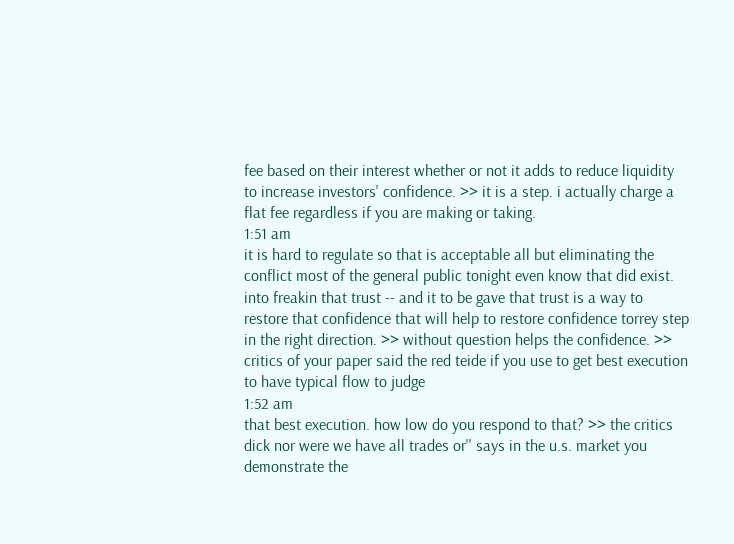fee based on their interest whether or not it adds to reduce liquidity to increase investors' confidence. >> it is a step. i actually charge a flat fee regardless if you are making or taking.
1:51 am
it is hard to regulate so that is acceptable all but eliminating the conflict most of the general public tonight even know that did exist. into freakin that trust -- and it to be gave that trust is a way to restore that confidence that will help to restore confidence torrey step in the right direction. >> without question helps the confidence. >> critics of your paper said the red teide if you use to get best execution to have typical flow to judge
1:52 am
that best execution. how low do you respond to that? >> the critics dick nor were we have all trades or'' says in the u.s. market you demonstrate the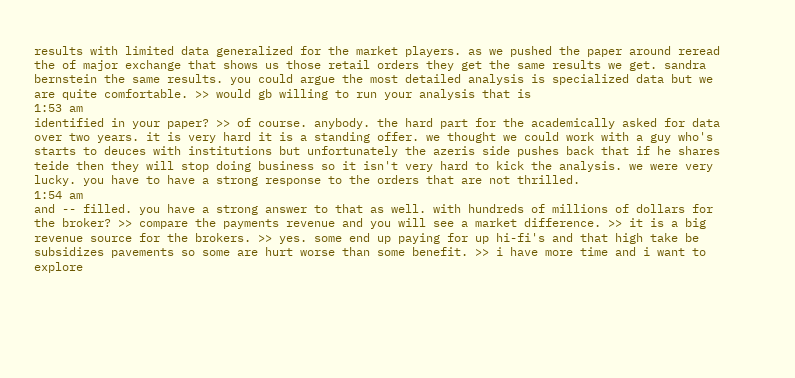results with limited data generalized for the market players. as we pushed the paper around reread the of major exchange that shows us those retail orders they get the same results we get. sandra bernstein the same results. you could argue the most detailed analysis is specialized data but we are quite comfortable. >> would gb willing to run your analysis that is
1:53 am
identified in your paper? >> of course. anybody. the hard part for the academically asked for data over two years. it is very hard it is a standing offer. we thought we could work with a guy who's starts to deuces with institutions but unfortunately the azeris side pushes back that if he shares teide then they will stop doing business so it isn't very hard to kick the analysis. we were very lucky. you have to have a strong response to the orders that are not thrilled.
1:54 am
and -- filled. you have a strong answer to that as well. with hundreds of millions of dollars for the broker? >> compare the payments revenue and you will see a market difference. >> it is a big revenue source for the brokers. >> yes. some end up paying for up hi-fi's and that high take be subsidizes pavements so some are hurt worse than some benefit. >> i have more time and i want to explore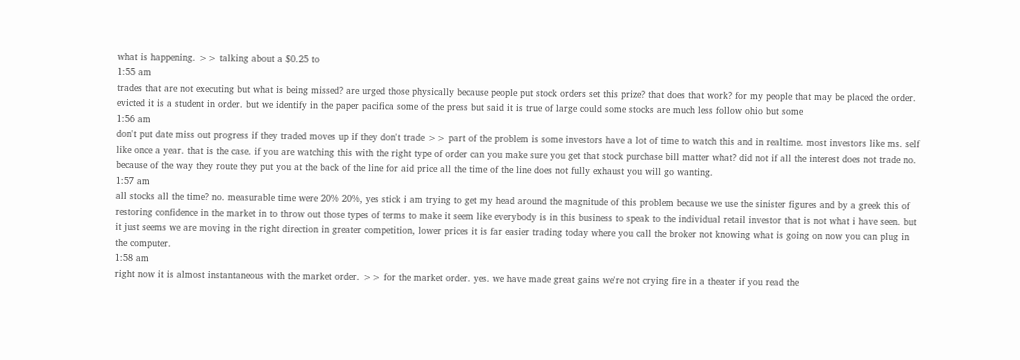what is happening. >> talking about a $0.25 to
1:55 am
trades that are not executing but what is being missed? are urged those physically because people put stock orders set this prize? that does that work? for my people that may be placed the order. evicted it is a student in order. but we identify in the paper pacifica some of the press but said it is true of large could some stocks are much less follow ohio but some
1:56 am
don't put date miss out progress if they traded moves up if they don't trade >> part of the problem is some investors have a lot of time to watch this and in realtime. most investors like ms. self like once a year. that is the case. if you are watching this with the right type of order can you make sure you get that stock purchase bill matter what? did not if all the interest does not trade no. because of the way they route they put you at the back of the line for aid price all the time of the line does not fully exhaust you will go wanting.
1:57 am
all stocks all the time? no. measurable time were 20% 20%, yes stick i am trying to get my head around the magnitude of this problem because we use the sinister figures and by a greek this of restoring confidence in the market in to throw out those types of terms to make it seem like everybody is in this business to speak to the individual retail investor that is not what i have seen. but it just seems we are moving in the right direction in greater competition, lower prices it is far easier trading today where you call the broker not knowing what is going on now you can plug in the computer.
1:58 am
right now it is almost instantaneous with the market order. >> for the market order. yes. we have made great gains we're not crying fire in a theater if you read the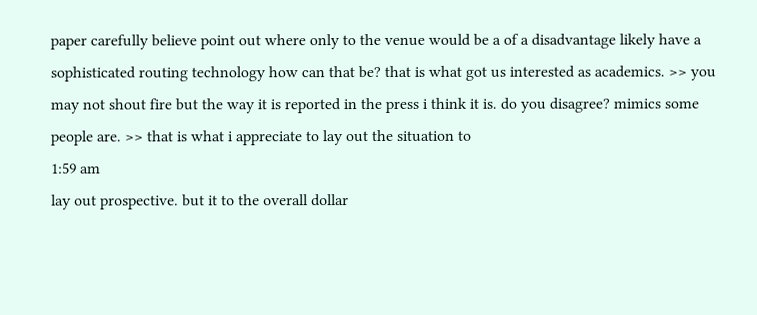paper carefully believe point out where only to the venue would be a of a disadvantage likely have a sophisticated routing technology how can that be? that is what got us interested as academics. >> you may not shout fire but the way it is reported in the press i think it is. do you disagree? mimics some people are. >> that is what i appreciate to lay out the situation to
1:59 am
lay out prospective. but it to the overall dollar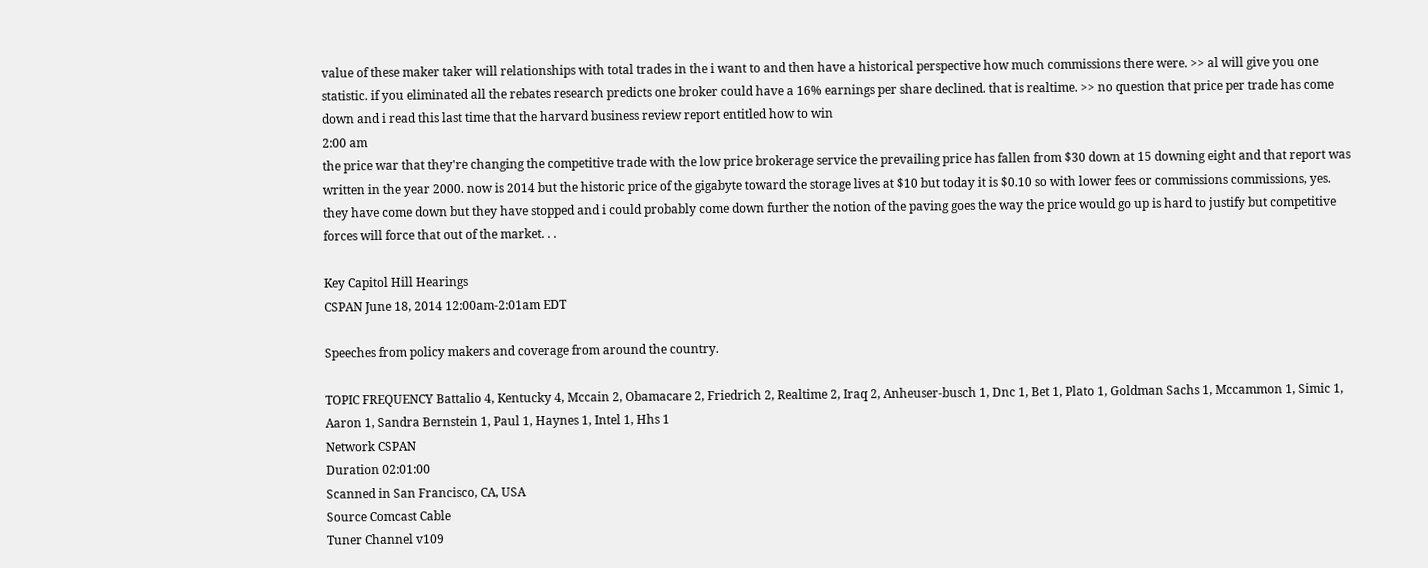value of these maker taker will relationships with total trades in the i want to and then have a historical perspective how much commissions there were. >> al will give you one statistic. if you eliminated all the rebates research predicts one broker could have a 16% earnings per share declined. that is realtime. >> no question that price per trade has come down and i read this last time that the harvard business review report entitled how to win
2:00 am
the price war that they're changing the competitive trade with the low price brokerage service the prevailing price has fallen from $30 down at 15 downing eight and that report was written in the year 2000. now is 2014 but the historic price of the gigabyte toward the storage lives at $10 but today it is $0.10 so with lower fees or commissions commissions, yes. they have come down but they have stopped and i could probably come down further the notion of the paving goes the way the price would go up is hard to justify but competitive forces will force that out of the market. . .

Key Capitol Hill Hearings
CSPAN June 18, 2014 12:00am-2:01am EDT

Speeches from policy makers and coverage from around the country.

TOPIC FREQUENCY Battalio 4, Kentucky 4, Mccain 2, Obamacare 2, Friedrich 2, Realtime 2, Iraq 2, Anheuser-busch 1, Dnc 1, Bet 1, Plato 1, Goldman Sachs 1, Mccammon 1, Simic 1, Aaron 1, Sandra Bernstein 1, Paul 1, Haynes 1, Intel 1, Hhs 1
Network CSPAN
Duration 02:01:00
Scanned in San Francisco, CA, USA
Source Comcast Cable
Tuner Channel v109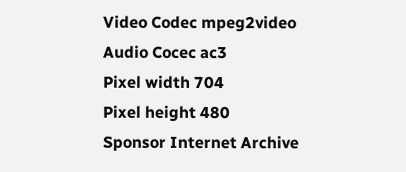Video Codec mpeg2video
Audio Cocec ac3
Pixel width 704
Pixel height 480
Sponsor Internet Archive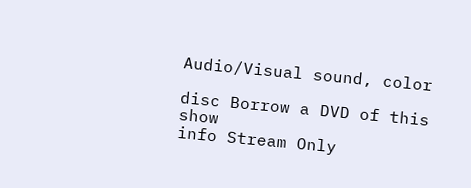Audio/Visual sound, color

disc Borrow a DVD of this show
info Stream Only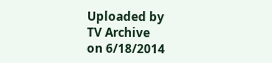Uploaded by
TV Archive
on 6/18/2014